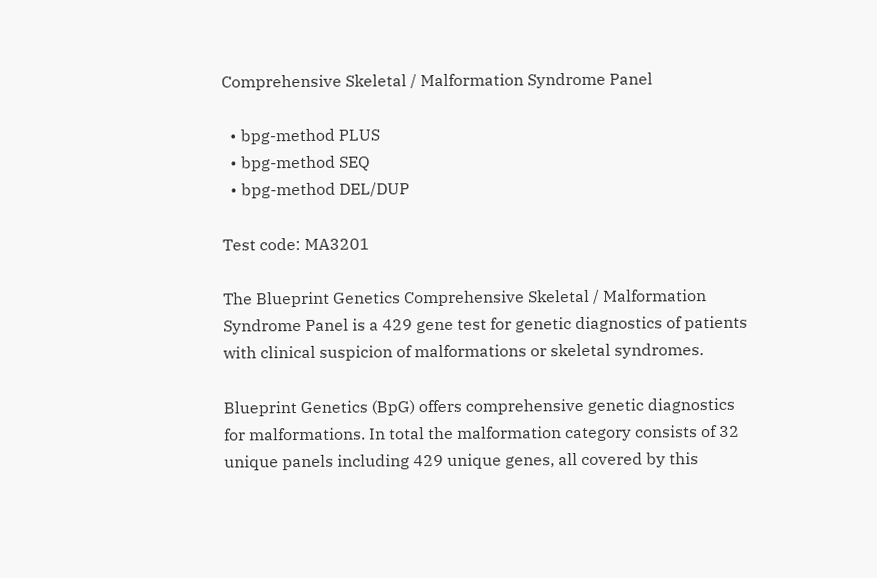Comprehensive Skeletal / Malformation Syndrome Panel

  • bpg-method PLUS
  • bpg-method SEQ
  • bpg-method DEL/DUP

Test code: MA3201

The Blueprint Genetics Comprehensive Skeletal / Malformation Syndrome Panel is a 429 gene test for genetic diagnostics of patients with clinical suspicion of malformations or skeletal syndromes.

Blueprint Genetics (BpG) offers comprehensive genetic diagnostics for malformations. In total the malformation category consists of 32 unique panels including 429 unique genes, all covered by this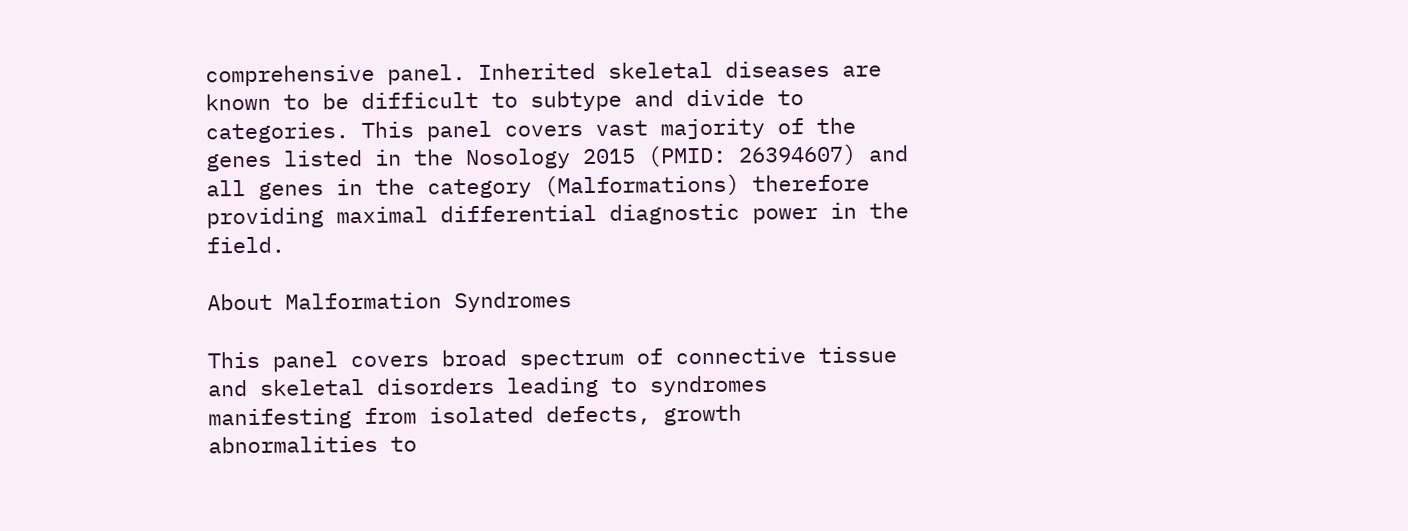comprehensive panel. Inherited skeletal diseases are known to be difficult to subtype and divide to categories. This panel covers vast majority of the genes listed in the Nosology 2015 (PMID: 26394607) and all genes in the category (Malformations) therefore providing maximal differential diagnostic power in the field.

About Malformation Syndromes

This panel covers broad spectrum of connective tissue and skeletal disorders leading to syndromes manifesting from isolated defects, growth abnormalities to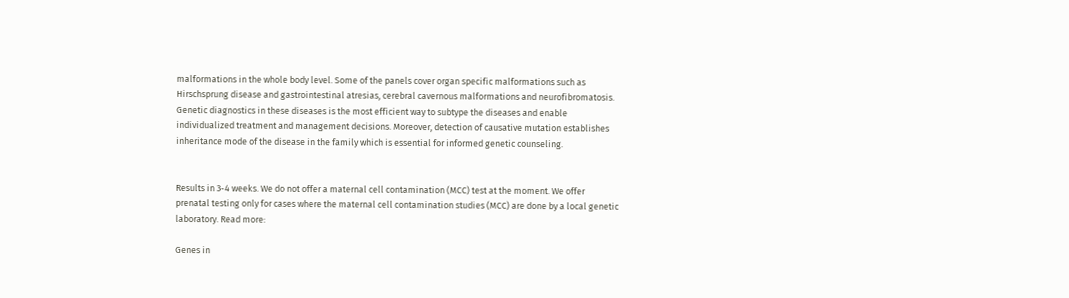malformations in the whole body level. Some of the panels cover organ specific malformations such as Hirschsprung disease and gastrointestinal atresias, cerebral cavernous malformations and neurofibromatosis. Genetic diagnostics in these diseases is the most efficient way to subtype the diseases and enable individualized treatment and management decisions. Moreover, detection of causative mutation establishes inheritance mode of the disease in the family which is essential for informed genetic counseling.


Results in 3-4 weeks. We do not offer a maternal cell contamination (MCC) test at the moment. We offer prenatal testing only for cases where the maternal cell contamination studies (MCC) are done by a local genetic laboratory. Read more:

Genes in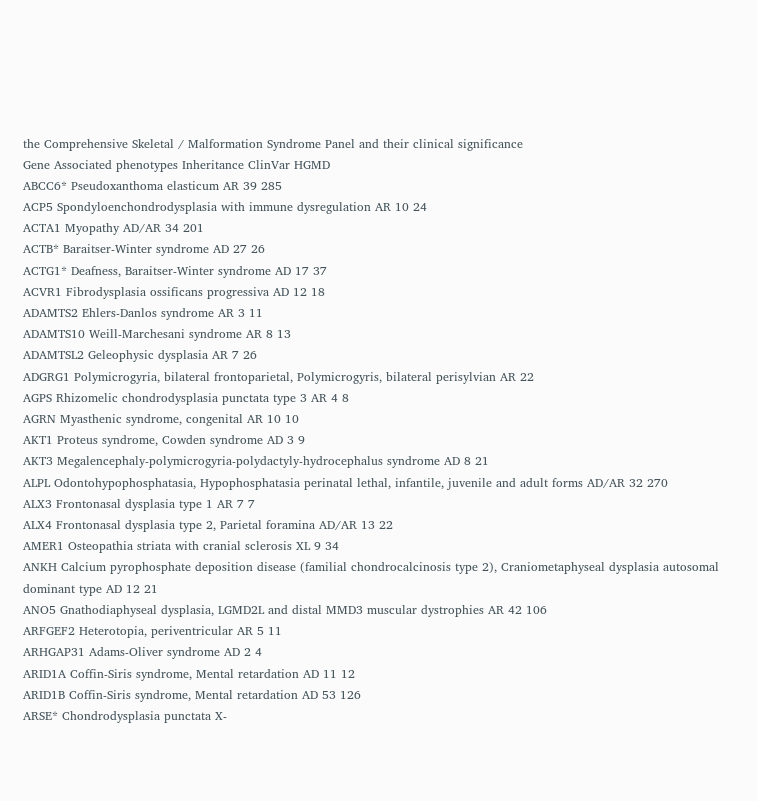the Comprehensive Skeletal / Malformation Syndrome Panel and their clinical significance
Gene Associated phenotypes Inheritance ClinVar HGMD
ABCC6* Pseudoxanthoma elasticum AR 39 285
ACP5 Spondyloenchondrodysplasia with immune dysregulation AR 10 24
ACTA1 Myopathy AD/AR 34 201
ACTB* Baraitser-Winter syndrome AD 27 26
ACTG1* Deafness, Baraitser-Winter syndrome AD 17 37
ACVR1 Fibrodysplasia ossificans progressiva AD 12 18
ADAMTS2 Ehlers-Danlos syndrome AR 3 11
ADAMTS10 Weill-Marchesani syndrome AR 8 13
ADAMTSL2 Geleophysic dysplasia AR 7 26
ADGRG1 Polymicrogyria, bilateral frontoparietal, Polymicrogyris, bilateral perisylvian AR 22
AGPS Rhizomelic chondrodysplasia punctata type 3 AR 4 8
AGRN Myasthenic syndrome, congenital AR 10 10
AKT1 Proteus syndrome, Cowden syndrome AD 3 9
AKT3 Megalencephaly-polymicrogyria-polydactyly-hydrocephalus syndrome AD 8 21
ALPL Odontohypophosphatasia, Hypophosphatasia perinatal lethal, infantile, juvenile and adult forms AD/AR 32 270
ALX3 Frontonasal dysplasia type 1 AR 7 7
ALX4 Frontonasal dysplasia type 2, Parietal foramina AD/AR 13 22
AMER1 Osteopathia striata with cranial sclerosis XL 9 34
ANKH Calcium pyrophosphate deposition disease (familial chondrocalcinosis type 2), Craniometaphyseal dysplasia autosomal dominant type AD 12 21
ANO5 Gnathodiaphyseal dysplasia, LGMD2L and distal MMD3 muscular dystrophies AR 42 106
ARFGEF2 Heterotopia, periventricular AR 5 11
ARHGAP31 Adams-Oliver syndrome AD 2 4
ARID1A Coffin-Siris syndrome, Mental retardation AD 11 12
ARID1B Coffin-Siris syndrome, Mental retardation AD 53 126
ARSE* Chondrodysplasia punctata X-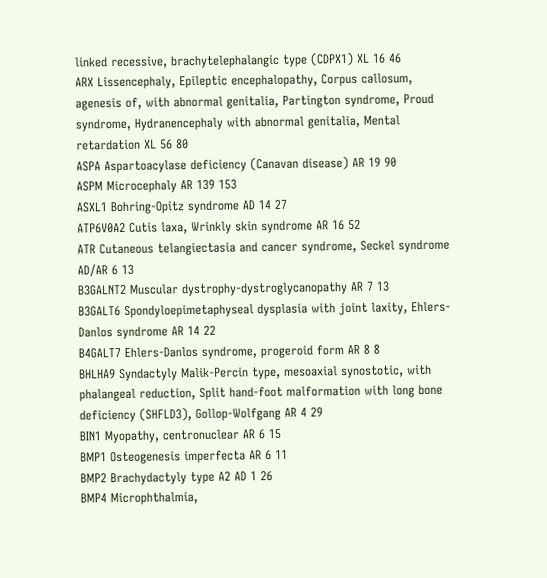linked recessive, brachytelephalangic type (CDPX1) XL 16 46
ARX Lissencephaly, Epileptic encephalopathy, Corpus callosum, agenesis of, with abnormal genitalia, Partington syndrome, Proud syndrome, Hydranencephaly with abnormal genitalia, Mental retardation XL 56 80
ASPA Aspartoacylase deficiency (Canavan disease) AR 19 90
ASPM Microcephaly AR 139 153
ASXL1 Bohring-Opitz syndrome AD 14 27
ATP6V0A2 Cutis laxa, Wrinkly skin syndrome AR 16 52
ATR Cutaneous telangiectasia and cancer syndrome, Seckel syndrome AD/AR 6 13
B3GALNT2 Muscular dystrophy-dystroglycanopathy AR 7 13
B3GALT6 Spondyloepimetaphyseal dysplasia with joint laxity, Ehlers-Danlos syndrome AR 14 22
B4GALT7 Ehlers-Danlos syndrome, progeroid form AR 8 8
BHLHA9 Syndactyly Malik-Percin type, mesoaxial synostotic, with phalangeal reduction, Split hand-foot malformation with long bone deficiency (SHFLD3), Gollop-Wolfgang AR 4 29
BIN1 Myopathy, centronuclear AR 6 15
BMP1 Osteogenesis imperfecta AR 6 11
BMP2 Brachydactyly type A2 AD 1 26
BMP4 Microphthalmia,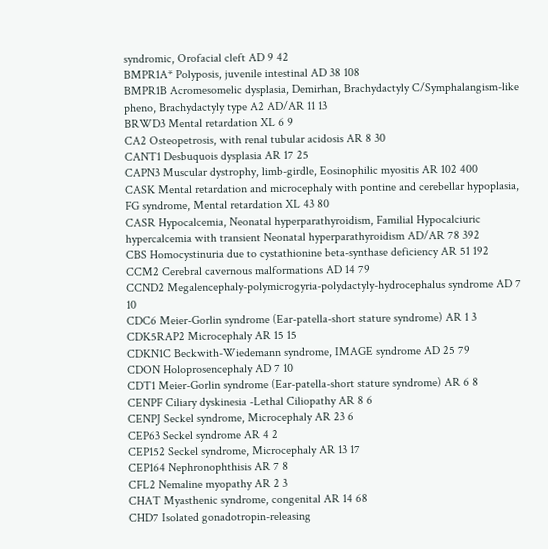syndromic, Orofacial cleft AD 9 42
BMPR1A* Polyposis, juvenile intestinal AD 38 108
BMPR1B Acromesomelic dysplasia, Demirhan, Brachydactyly C/Symphalangism-like pheno, Brachydactyly type A2 AD/AR 11 13
BRWD3 Mental retardation XL 6 9
CA2 Osteopetrosis, with renal tubular acidosis AR 8 30
CANT1 Desbuquois dysplasia AR 17 25
CAPN3 Muscular dystrophy, limb-girdle, Eosinophilic myositis AR 102 400
CASK Mental retardation and microcephaly with pontine and cerebellar hypoplasia, FG syndrome, Mental retardation XL 43 80
CASR Hypocalcemia, Neonatal hyperparathyroidism, Familial Hypocalciuric hypercalcemia with transient Neonatal hyperparathyroidism AD/AR 78 392
CBS Homocystinuria due to cystathionine beta-synthase deficiency AR 51 192
CCM2 Cerebral cavernous malformations AD 14 79
CCND2 Megalencephaly-polymicrogyria-polydactyly-hydrocephalus syndrome AD 7 10
CDC6 Meier-Gorlin syndrome (Ear-patella-short stature syndrome) AR 1 3
CDK5RAP2 Microcephaly AR 15 15
CDKN1C Beckwith-Wiedemann syndrome, IMAGE syndrome AD 25 79
CDON Holoprosencephaly AD 7 10
CDT1 Meier-Gorlin syndrome (Ear-patella-short stature syndrome) AR 6 8
CENPF Ciliary dyskinesia -Lethal Ciliopathy AR 8 6
CENPJ Seckel syndrome, Microcephaly AR 23 6
CEP63 Seckel syndrome AR 4 2
CEP152 Seckel syndrome, Microcephaly AR 13 17
CEP164 Nephronophthisis AR 7 8
CFL2 Nemaline myopathy AR 2 3
CHAT Myasthenic syndrome, congenital AR 14 68
CHD7 Isolated gonadotropin-releasing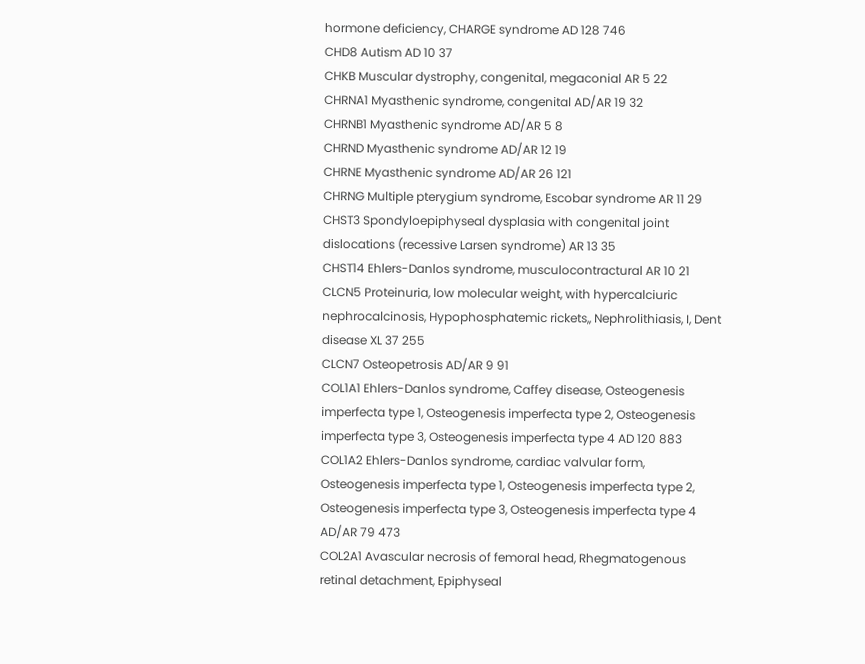hormone deficiency, CHARGE syndrome AD 128 746
CHD8 Autism AD 10 37
CHKB Muscular dystrophy, congenital, megaconial AR 5 22
CHRNA1 Myasthenic syndrome, congenital AD/AR 19 32
CHRNB1 Myasthenic syndrome AD/AR 5 8
CHRND Myasthenic syndrome AD/AR 12 19
CHRNE Myasthenic syndrome AD/AR 26 121
CHRNG Multiple pterygium syndrome, Escobar syndrome AR 11 29
CHST3 Spondyloepiphyseal dysplasia with congenital joint dislocations (recessive Larsen syndrome) AR 13 35
CHST14 Ehlers-Danlos syndrome, musculocontractural AR 10 21
CLCN5 Proteinuria, low molecular weight, with hypercalciuric nephrocalcinosis, Hypophosphatemic rickets,, Nephrolithiasis, I, Dent disease XL 37 255
CLCN7 Osteopetrosis AD/AR 9 91
COL1A1 Ehlers-Danlos syndrome, Caffey disease, Osteogenesis imperfecta type 1, Osteogenesis imperfecta type 2, Osteogenesis imperfecta type 3, Osteogenesis imperfecta type 4 AD 120 883
COL1A2 Ehlers-Danlos syndrome, cardiac valvular form, Osteogenesis imperfecta type 1, Osteogenesis imperfecta type 2, Osteogenesis imperfecta type 3, Osteogenesis imperfecta type 4 AD/AR 79 473
COL2A1 Avascular necrosis of femoral head, Rhegmatogenous retinal detachment, Epiphyseal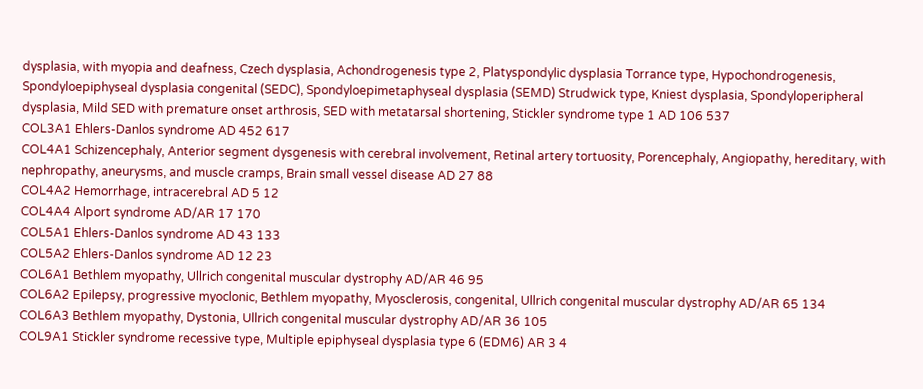dysplasia, with myopia and deafness, Czech dysplasia, Achondrogenesis type 2, Platyspondylic dysplasia Torrance type, Hypochondrogenesis, Spondyloepiphyseal dysplasia congenital (SEDC), Spondyloepimetaphyseal dysplasia (SEMD) Strudwick type, Kniest dysplasia, Spondyloperipheral dysplasia, Mild SED with premature onset arthrosis, SED with metatarsal shortening, Stickler syndrome type 1 AD 106 537
COL3A1 Ehlers-Danlos syndrome AD 452 617
COL4A1 Schizencephaly, Anterior segment dysgenesis with cerebral involvement, Retinal artery tortuosity, Porencephaly, Angiopathy, hereditary, with nephropathy, aneurysms, and muscle cramps, Brain small vessel disease AD 27 88
COL4A2 Hemorrhage, intracerebral AD 5 12
COL4A4 Alport syndrome AD/AR 17 170
COL5A1 Ehlers-Danlos syndrome AD 43 133
COL5A2 Ehlers-Danlos syndrome AD 12 23
COL6A1 Bethlem myopathy, Ullrich congenital muscular dystrophy AD/AR 46 95
COL6A2 Epilepsy, progressive myoclonic, Bethlem myopathy, Myosclerosis, congenital, Ullrich congenital muscular dystrophy AD/AR 65 134
COL6A3 Bethlem myopathy, Dystonia, Ullrich congenital muscular dystrophy AD/AR 36 105
COL9A1 Stickler syndrome recessive type, Multiple epiphyseal dysplasia type 6 (EDM6) AR 3 4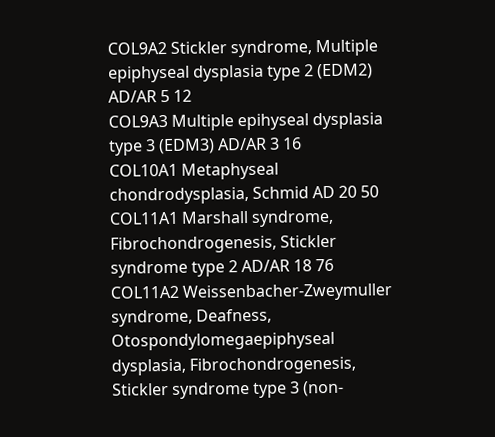COL9A2 Stickler syndrome, Multiple epiphyseal dysplasia type 2 (EDM2) AD/AR 5 12
COL9A3 Multiple epihyseal dysplasia type 3 (EDM3) AD/AR 3 16
COL10A1 Metaphyseal chondrodysplasia, Schmid AD 20 50
COL11A1 Marshall syndrome, Fibrochondrogenesis, Stickler syndrome type 2 AD/AR 18 76
COL11A2 Weissenbacher-Zweymuller syndrome, Deafness, Otospondylomegaepiphyseal dysplasia, Fibrochondrogenesis, Stickler syndrome type 3 (non-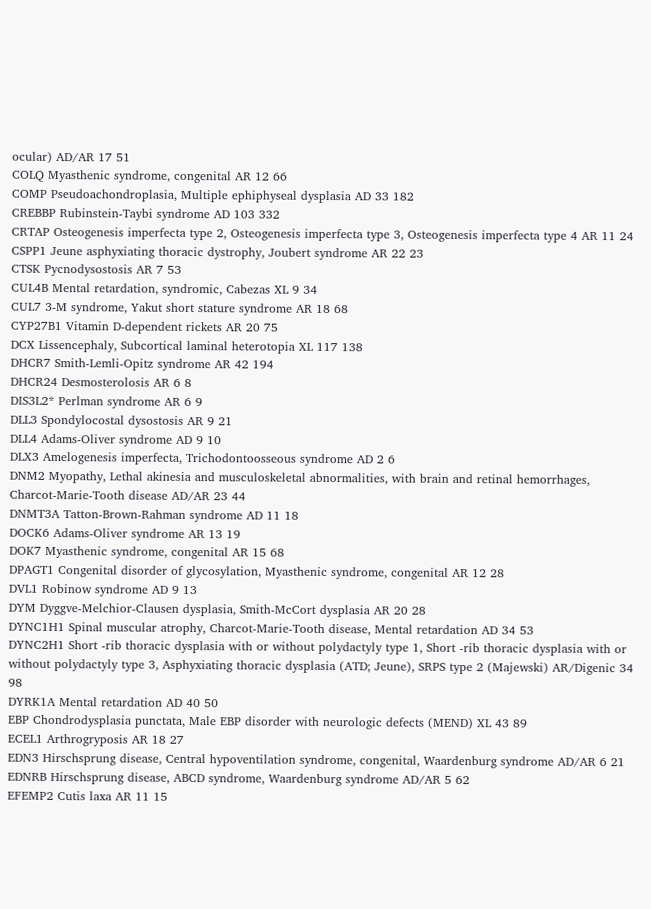ocular) AD/AR 17 51
COLQ Myasthenic syndrome, congenital AR 12 66
COMP Pseudoachondroplasia, Multiple ephiphyseal dysplasia AD 33 182
CREBBP Rubinstein-Taybi syndrome AD 103 332
CRTAP Osteogenesis imperfecta type 2, Osteogenesis imperfecta type 3, Osteogenesis imperfecta type 4 AR 11 24
CSPP1 Jeune asphyxiating thoracic dystrophy, Joubert syndrome AR 22 23
CTSK Pycnodysostosis AR 7 53
CUL4B Mental retardation, syndromic, Cabezas XL 9 34
CUL7 3-M syndrome, Yakut short stature syndrome AR 18 68
CYP27B1 Vitamin D-dependent rickets AR 20 75
DCX Lissencephaly, Subcortical laminal heterotopia XL 117 138
DHCR7 Smith-Lemli-Opitz syndrome AR 42 194
DHCR24 Desmosterolosis AR 6 8
DIS3L2* Perlman syndrome AR 6 9
DLL3 Spondylocostal dysostosis AR 9 21
DLL4 Adams-Oliver syndrome AD 9 10
DLX3 Amelogenesis imperfecta, Trichodontoosseous syndrome AD 2 6
DNM2 Myopathy, Lethal akinesia and musculoskeletal abnormalities, with brain and retinal hemorrhages, Charcot-Marie-Tooth disease AD/AR 23 44
DNMT3A Tatton-Brown-Rahman syndrome AD 11 18
DOCK6 Adams-Oliver syndrome AR 13 19
DOK7 Myasthenic syndrome, congenital AR 15 68
DPAGT1 Congenital disorder of glycosylation, Myasthenic syndrome, congenital AR 12 28
DVL1 Robinow syndrome AD 9 13
DYM Dyggve-Melchior-Clausen dysplasia, Smith-McCort dysplasia AR 20 28
DYNC1H1 Spinal muscular atrophy, Charcot-Marie-Tooth disease, Mental retardation AD 34 53
DYNC2H1 Short -rib thoracic dysplasia with or without polydactyly type 1, Short -rib thoracic dysplasia with or without polydactyly type 3, Asphyxiating thoracic dysplasia (ATD; Jeune), SRPS type 2 (Majewski) AR/Digenic 34 98
DYRK1A Mental retardation AD 40 50
EBP Chondrodysplasia punctata, Male EBP disorder with neurologic defects (MEND) XL 43 89
ECEL1 Arthrogryposis AR 18 27
EDN3 Hirschsprung disease, Central hypoventilation syndrome, congenital, Waardenburg syndrome AD/AR 6 21
EDNRB Hirschsprung disease, ABCD syndrome, Waardenburg syndrome AD/AR 5 62
EFEMP2 Cutis laxa AR 11 15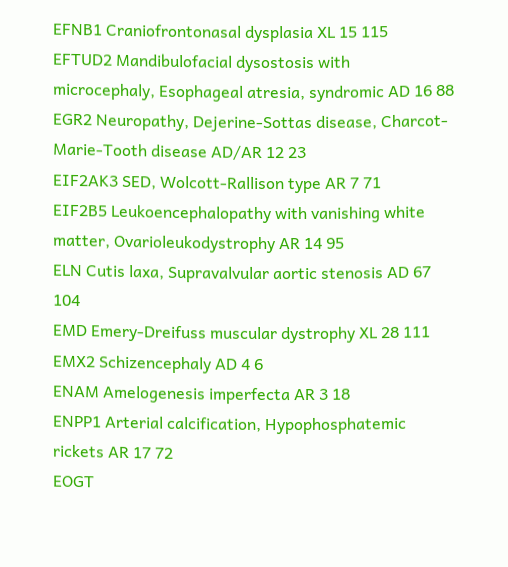EFNB1 Craniofrontonasal dysplasia XL 15 115
EFTUD2 Mandibulofacial dysostosis with microcephaly, Esophageal atresia, syndromic AD 16 88
EGR2 Neuropathy, Dejerine-Sottas disease, Charcot-Marie-Tooth disease AD/AR 12 23
EIF2AK3 SED, Wolcott-Rallison type AR 7 71
EIF2B5 Leukoencephalopathy with vanishing white matter, Ovarioleukodystrophy AR 14 95
ELN Cutis laxa, Supravalvular aortic stenosis AD 67 104
EMD Emery-Dreifuss muscular dystrophy XL 28 111
EMX2 Schizencephaly AD 4 6
ENAM Amelogenesis imperfecta AR 3 18
ENPP1 Arterial calcification, Hypophosphatemic rickets AR 17 72
EOGT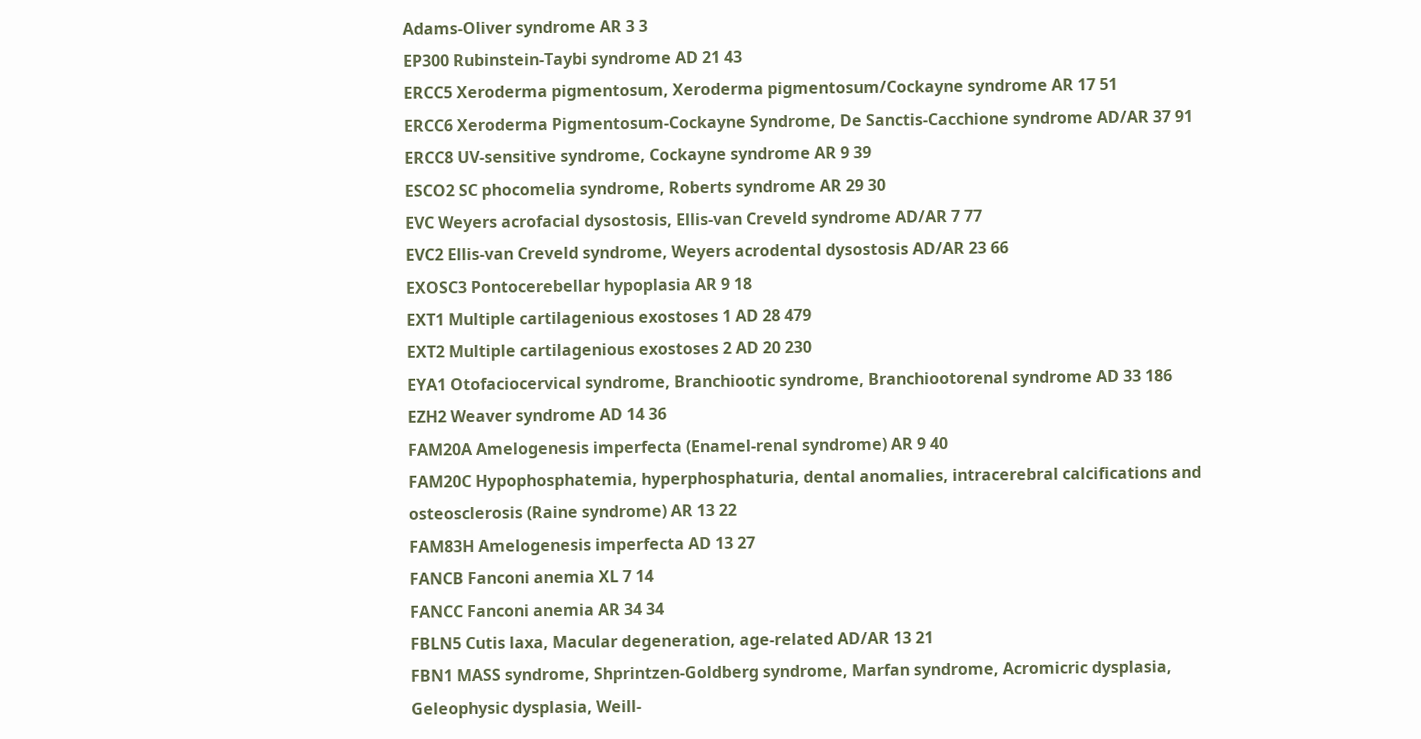Adams-Oliver syndrome AR 3 3
EP300 Rubinstein-Taybi syndrome AD 21 43
ERCC5 Xeroderma pigmentosum, Xeroderma pigmentosum/Cockayne syndrome AR 17 51
ERCC6 Xeroderma Pigmentosum-Cockayne Syndrome, De Sanctis-Cacchione syndrome AD/AR 37 91
ERCC8 UV-sensitive syndrome, Cockayne syndrome AR 9 39
ESCO2 SC phocomelia syndrome, Roberts syndrome AR 29 30
EVC Weyers acrofacial dysostosis, Ellis-van Creveld syndrome AD/AR 7 77
EVC2 Ellis-van Creveld syndrome, Weyers acrodental dysostosis AD/AR 23 66
EXOSC3 Pontocerebellar hypoplasia AR 9 18
EXT1 Multiple cartilagenious exostoses 1 AD 28 479
EXT2 Multiple cartilagenious exostoses 2 AD 20 230
EYA1 Otofaciocervical syndrome, Branchiootic syndrome, Branchiootorenal syndrome AD 33 186
EZH2 Weaver syndrome AD 14 36
FAM20A Amelogenesis imperfecta (Enamel-renal syndrome) AR 9 40
FAM20C Hypophosphatemia, hyperphosphaturia, dental anomalies, intracerebral calcifications and osteosclerosis (Raine syndrome) AR 13 22
FAM83H Amelogenesis imperfecta AD 13 27
FANCB Fanconi anemia XL 7 14
FANCC Fanconi anemia AR 34 34
FBLN5 Cutis laxa, Macular degeneration, age-related AD/AR 13 21
FBN1 MASS syndrome, Shprintzen-Goldberg syndrome, Marfan syndrome, Acromicric dysplasia, Geleophysic dysplasia, Weill-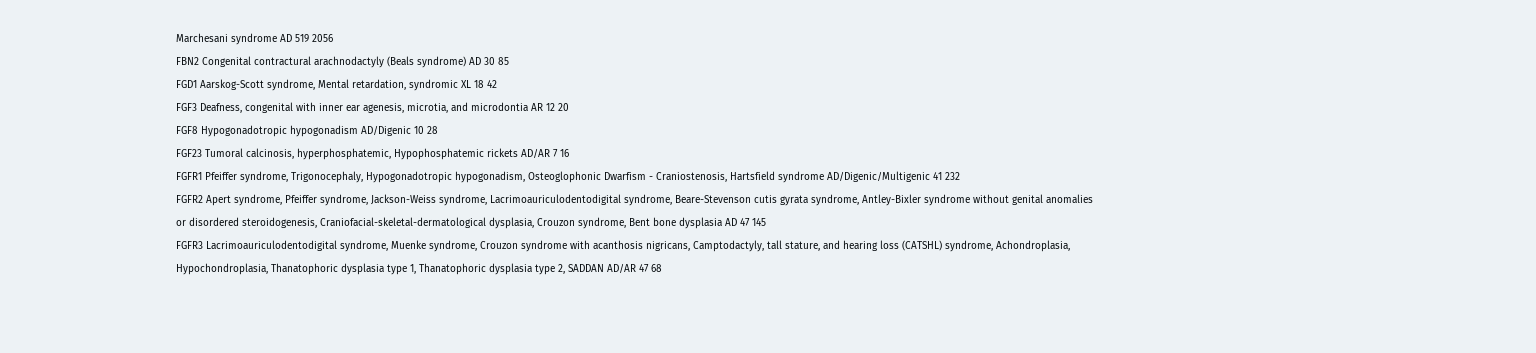Marchesani syndrome AD 519 2056
FBN2 Congenital contractural arachnodactyly (Beals syndrome) AD 30 85
FGD1 Aarskog-Scott syndrome, Mental retardation, syndromic XL 18 42
FGF3 Deafness, congenital with inner ear agenesis, microtia, and microdontia AR 12 20
FGF8 Hypogonadotropic hypogonadism AD/Digenic 10 28
FGF23 Tumoral calcinosis, hyperphosphatemic, Hypophosphatemic rickets AD/AR 7 16
FGFR1 Pfeiffer syndrome, Trigonocephaly, Hypogonadotropic hypogonadism, Osteoglophonic Dwarfism - Craniostenosis, Hartsfield syndrome AD/Digenic/Multigenic 41 232
FGFR2 Apert syndrome, Pfeiffer syndrome, Jackson-Weiss syndrome, Lacrimoauriculodentodigital syndrome, Beare-Stevenson cutis gyrata syndrome, Antley-Bixler syndrome without genital anomalies or disordered steroidogenesis, Craniofacial-skeletal-dermatological dysplasia, Crouzon syndrome, Bent bone dysplasia AD 47 145
FGFR3 Lacrimoauriculodentodigital syndrome, Muenke syndrome, Crouzon syndrome with acanthosis nigricans, Camptodactyly, tall stature, and hearing loss (CATSHL) syndrome, Achondroplasia, Hypochondroplasia, Thanatophoric dysplasia type 1, Thanatophoric dysplasia type 2, SADDAN AD/AR 47 68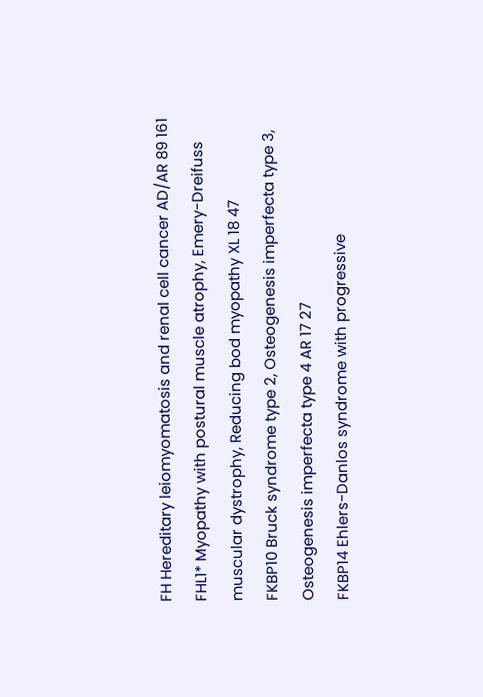FH Hereditary leiomyomatosis and renal cell cancer AD/AR 89 161
FHL1* Myopathy with postural muscle atrophy, Emery-Dreifuss muscular dystrophy, Reducing bod myopathy XL 18 47
FKBP10 Bruck syndrome type 2, Osteogenesis imperfecta type 3, Osteogenesis imperfecta type 4 AR 17 27
FKBP14 Ehlers-Danlos syndrome with progressive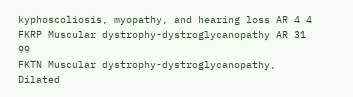kyphoscoliosis, myopathy, and hearing loss AR 4 4
FKRP Muscular dystrophy-dystroglycanopathy AR 31 99
FKTN Muscular dystrophy-dystroglycanopathy, Dilated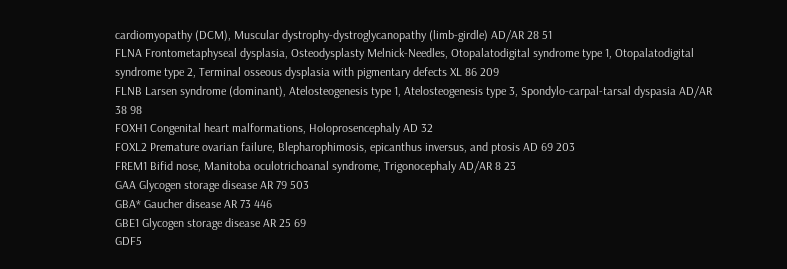cardiomyopathy (DCM), Muscular dystrophy-dystroglycanopathy (limb-girdle) AD/AR 28 51
FLNA Frontometaphyseal dysplasia, Osteodysplasty Melnick-Needles, Otopalatodigital syndrome type 1, Otopalatodigital syndrome type 2, Terminal osseous dysplasia with pigmentary defects XL 86 209
FLNB Larsen syndrome (dominant), Atelosteogenesis type 1, Atelosteogenesis type 3, Spondylo-carpal-tarsal dyspasia AD/AR 38 98
FOXH1 Congenital heart malformations, Holoprosencephaly AD 32
FOXL2 Premature ovarian failure, Blepharophimosis, epicanthus inversus, and ptosis AD 69 203
FREM1 Bifid nose, Manitoba oculotrichoanal syndrome, Trigonocephaly AD/AR 8 23
GAA Glycogen storage disease AR 79 503
GBA* Gaucher disease AR 73 446
GBE1 Glycogen storage disease AR 25 69
GDF5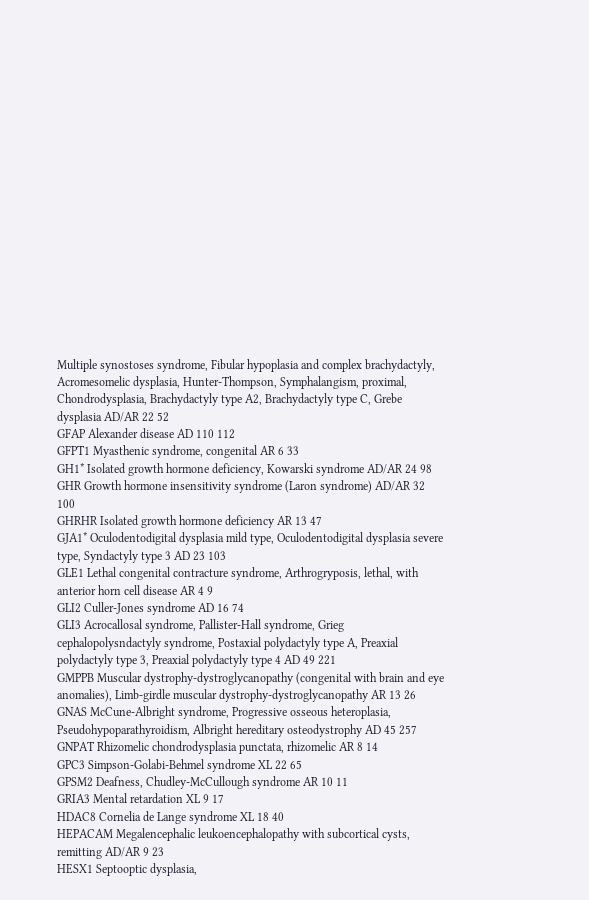Multiple synostoses syndrome, Fibular hypoplasia and complex brachydactyly, Acromesomelic dysplasia, Hunter-Thompson, Symphalangism, proximal, Chondrodysplasia, Brachydactyly type A2, Brachydactyly type C, Grebe dysplasia AD/AR 22 52
GFAP Alexander disease AD 110 112
GFPT1 Myasthenic syndrome, congenital AR 6 33
GH1* Isolated growth hormone deficiency, Kowarski syndrome AD/AR 24 98
GHR Growth hormone insensitivity syndrome (Laron syndrome) AD/AR 32 100
GHRHR Isolated growth hormone deficiency AR 13 47
GJA1* Oculodentodigital dysplasia mild type, Oculodentodigital dysplasia severe type, Syndactyly type 3 AD 23 103
GLE1 Lethal congenital contracture syndrome, Arthrogryposis, lethal, with anterior horn cell disease AR 4 9
GLI2 Culler-Jones syndrome AD 16 74
GLI3 Acrocallosal syndrome, Pallister-Hall syndrome, Grieg cephalopolysndactyly syndrome, Postaxial polydactyly type A, Preaxial polydactyly type 3, Preaxial polydactyly type 4 AD 49 221
GMPPB Muscular dystrophy-dystroglycanopathy (congenital with brain and eye anomalies), Limb-girdle muscular dystrophy-dystroglycanopathy AR 13 26
GNAS McCune-Albright syndrome, Progressive osseous heteroplasia, Pseudohypoparathyroidism, Albright hereditary osteodystrophy AD 45 257
GNPAT Rhizomelic chondrodysplasia punctata, rhizomelic AR 8 14
GPC3 Simpson-Golabi-Behmel syndrome XL 22 65
GPSM2 Deafness, Chudley-McCullough syndrome AR 10 11
GRIA3 Mental retardation XL 9 17
HDAC8 Cornelia de Lange syndrome XL 18 40
HEPACAM Megalencephalic leukoencephalopathy with subcortical cysts, remitting AD/AR 9 23
HESX1 Septooptic dysplasia,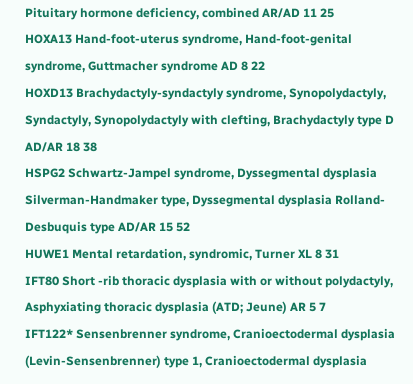Pituitary hormone deficiency, combined AR/AD 11 25
HOXA13 Hand-foot-uterus syndrome, Hand-foot-genital syndrome, Guttmacher syndrome AD 8 22
HOXD13 Brachydactyly-syndactyly syndrome, Synopolydactyly, Syndactyly, Synopolydactyly with clefting, Brachydactyly type D AD/AR 18 38
HSPG2 Schwartz-Jampel syndrome, Dyssegmental dysplasia Silverman-Handmaker type, Dyssegmental dysplasia Rolland-Desbuquis type AD/AR 15 52
HUWE1 Mental retardation, syndromic, Turner XL 8 31
IFT80 Short -rib thoracic dysplasia with or without polydactyly, Asphyxiating thoracic dysplasia (ATD; Jeune) AR 5 7
IFT122* Sensenbrenner syndrome, Cranioectodermal dysplasia (Levin-Sensenbrenner) type 1, Cranioectodermal dysplasia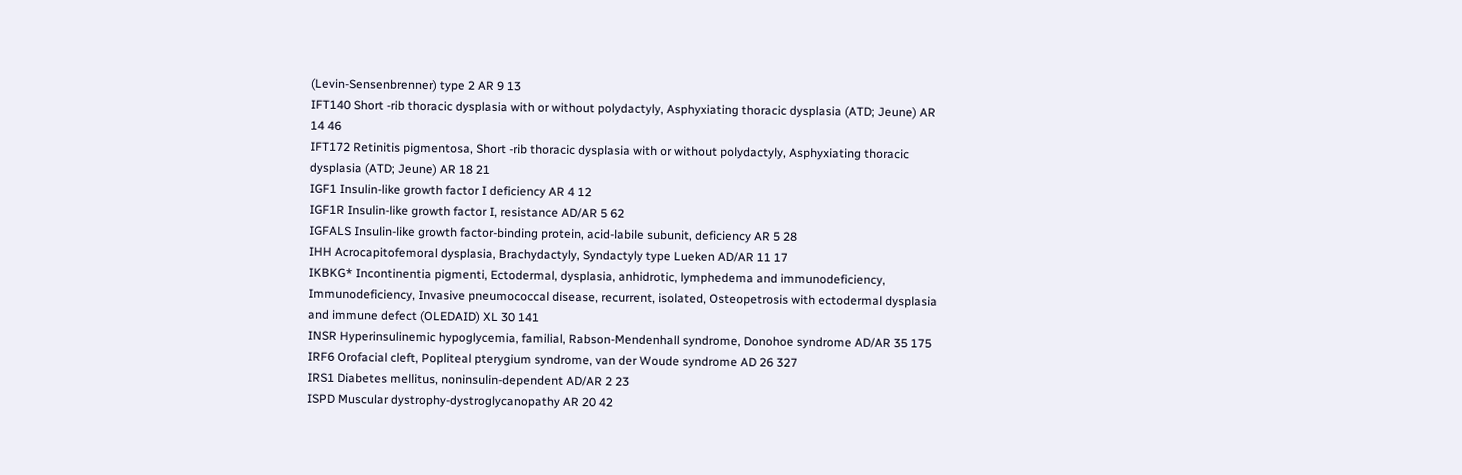(Levin-Sensenbrenner) type 2 AR 9 13
IFT140 Short -rib thoracic dysplasia with or without polydactyly, Asphyxiating thoracic dysplasia (ATD; Jeune) AR 14 46
IFT172 Retinitis pigmentosa, Short -rib thoracic dysplasia with or without polydactyly, Asphyxiating thoracic dysplasia (ATD; Jeune) AR 18 21
IGF1 Insulin-like growth factor I deficiency AR 4 12
IGF1R Insulin-like growth factor I, resistance AD/AR 5 62
IGFALS Insulin-like growth factor-binding protein, acid-labile subunit, deficiency AR 5 28
IHH Acrocapitofemoral dysplasia, Brachydactyly, Syndactyly type Lueken AD/AR 11 17
IKBKG* Incontinentia pigmenti, Ectodermal, dysplasia, anhidrotic, lymphedema and immunodeficiency, Immunodeficiency, Invasive pneumococcal disease, recurrent, isolated, Osteopetrosis with ectodermal dysplasia and immune defect (OLEDAID) XL 30 141
INSR Hyperinsulinemic hypoglycemia, familial, Rabson-Mendenhall syndrome, Donohoe syndrome AD/AR 35 175
IRF6 Orofacial cleft, Popliteal pterygium syndrome, van der Woude syndrome AD 26 327
IRS1 Diabetes mellitus, noninsulin-dependent AD/AR 2 23
ISPD Muscular dystrophy-dystroglycanopathy AR 20 42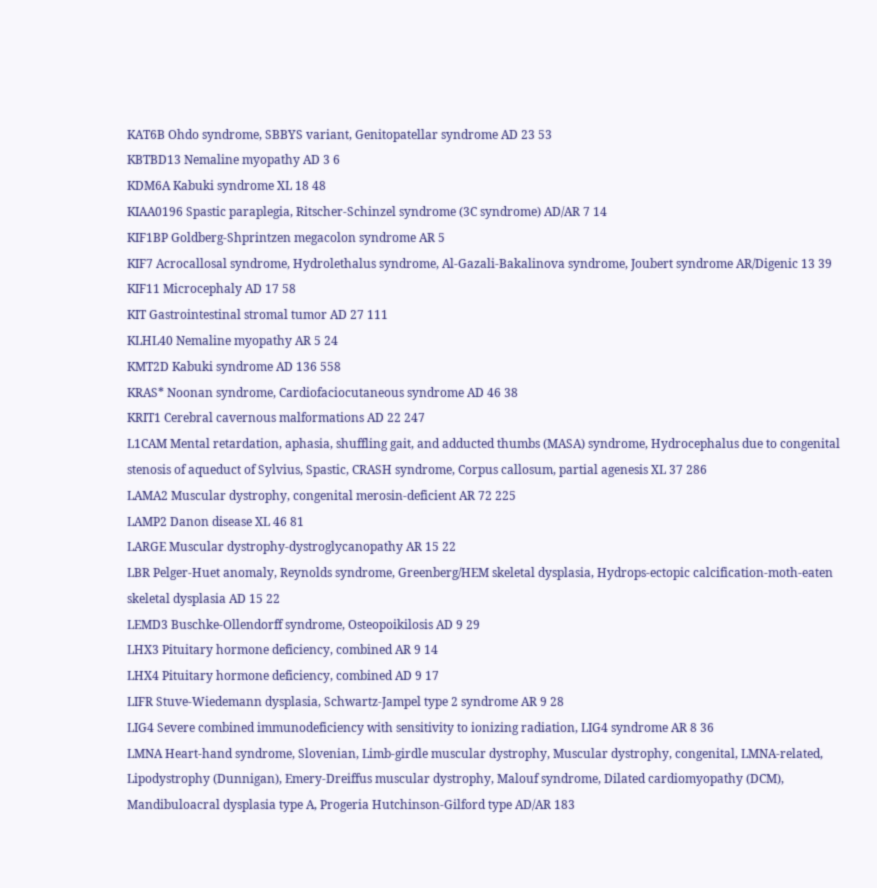KAT6B Ohdo syndrome, SBBYS variant, Genitopatellar syndrome AD 23 53
KBTBD13 Nemaline myopathy AD 3 6
KDM6A Kabuki syndrome XL 18 48
KIAA0196 Spastic paraplegia, Ritscher-Schinzel syndrome (3C syndrome) AD/AR 7 14
KIF1BP Goldberg-Shprintzen megacolon syndrome AR 5
KIF7 Acrocallosal syndrome, Hydrolethalus syndrome, Al-Gazali-Bakalinova syndrome, Joubert syndrome AR/Digenic 13 39
KIF11 Microcephaly AD 17 58
KIT Gastrointestinal stromal tumor AD 27 111
KLHL40 Nemaline myopathy AR 5 24
KMT2D Kabuki syndrome AD 136 558
KRAS* Noonan syndrome, Cardiofaciocutaneous syndrome AD 46 38
KRIT1 Cerebral cavernous malformations AD 22 247
L1CAM Mental retardation, aphasia, shuffling gait, and adducted thumbs (MASA) syndrome, Hydrocephalus due to congenital stenosis of aqueduct of Sylvius, Spastic, CRASH syndrome, Corpus callosum, partial agenesis XL 37 286
LAMA2 Muscular dystrophy, congenital merosin-deficient AR 72 225
LAMP2 Danon disease XL 46 81
LARGE Muscular dystrophy-dystroglycanopathy AR 15 22
LBR Pelger-Huet anomaly, Reynolds syndrome, Greenberg/HEM skeletal dysplasia, Hydrops-ectopic calcification-moth-eaten skeletal dysplasia AD 15 22
LEMD3 Buschke-Ollendorff syndrome, Osteopoikilosis AD 9 29
LHX3 Pituitary hormone deficiency, combined AR 9 14
LHX4 Pituitary hormone deficiency, combined AD 9 17
LIFR Stuve-Wiedemann dysplasia, Schwartz-Jampel type 2 syndrome AR 9 28
LIG4 Severe combined immunodeficiency with sensitivity to ionizing radiation, LIG4 syndrome AR 8 36
LMNA Heart-hand syndrome, Slovenian, Limb-girdle muscular dystrophy, Muscular dystrophy, congenital, LMNA-related, Lipodystrophy (Dunnigan), Emery-Dreiffus muscular dystrophy, Malouf syndrome, Dilated cardiomyopathy (DCM), Mandibuloacral dysplasia type A, Progeria Hutchinson-Gilford type AD/AR 183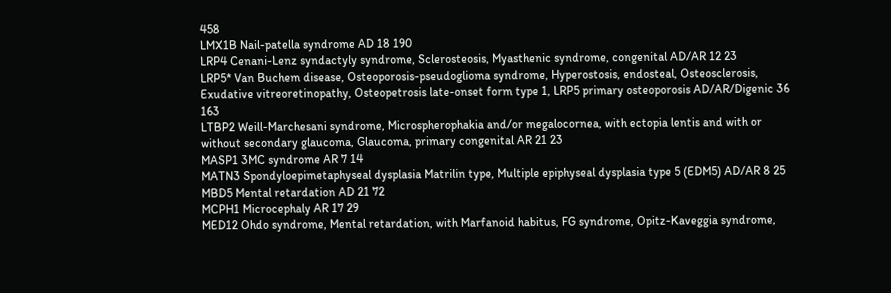458
LMX1B Nail-patella syndrome AD 18 190
LRP4 Cenani-Lenz syndactyly syndrome, Sclerosteosis, Myasthenic syndrome, congenital AD/AR 12 23
LRP5* Van Buchem disease, Osteoporosis-pseudoglioma syndrome, Hyperostosis, endosteal, Osteosclerosis, Exudative vitreoretinopathy, Osteopetrosis late-onset form type 1, LRP5 primary osteoporosis AD/AR/Digenic 36 163
LTBP2 Weill-Marchesani syndrome, Microspherophakia and/or megalocornea, with ectopia lentis and with or without secondary glaucoma, Glaucoma, primary congenital AR 21 23
MASP1 3MC syndrome AR 7 14
MATN3 Spondyloepimetaphyseal dysplasia Matrilin type, Multiple epiphyseal dysplasia type 5 (EDM5) AD/AR 8 25
MBD5 Mental retardation AD 21 72
MCPH1 Microcephaly AR 17 29
MED12 Ohdo syndrome, Mental retardation, with Marfanoid habitus, FG syndrome, Opitz-Kaveggia syndrome,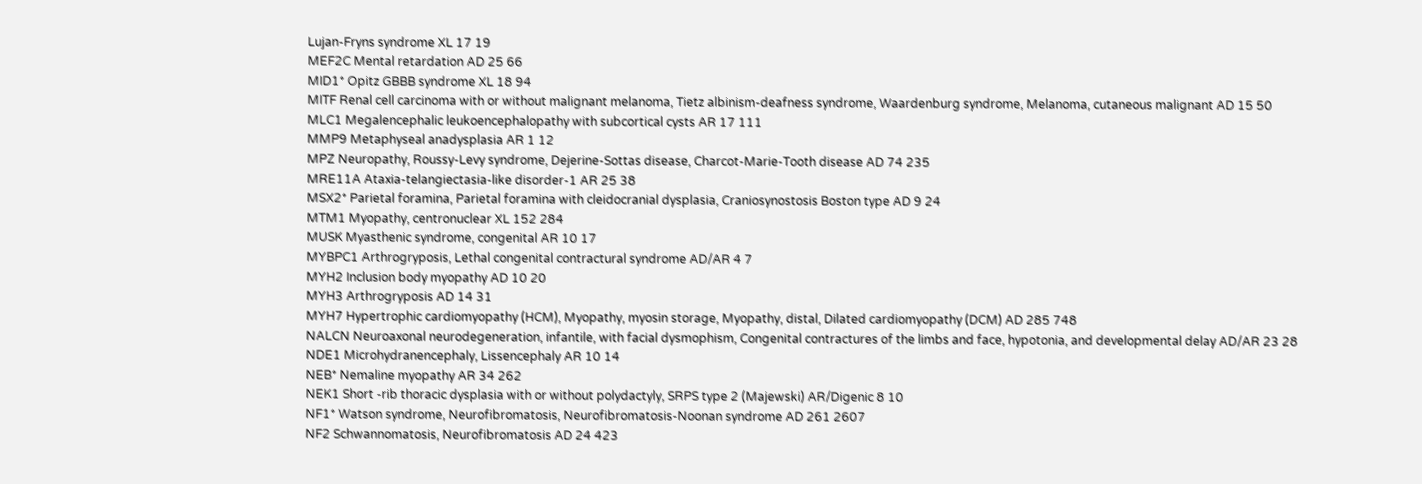Lujan-Fryns syndrome XL 17 19
MEF2C Mental retardation AD 25 66
MID1* Opitz GBBB syndrome XL 18 94
MITF Renal cell carcinoma with or without malignant melanoma, Tietz albinism-deafness syndrome, Waardenburg syndrome, Melanoma, cutaneous malignant AD 15 50
MLC1 Megalencephalic leukoencephalopathy with subcortical cysts AR 17 111
MMP9 Metaphyseal anadysplasia AR 1 12
MPZ Neuropathy, Roussy-Levy syndrome, Dejerine-Sottas disease, Charcot-Marie-Tooth disease AD 74 235
MRE11A Ataxia-telangiectasia-like disorder-1 AR 25 38
MSX2* Parietal foramina, Parietal foramina with cleidocranial dysplasia, Craniosynostosis Boston type AD 9 24
MTM1 Myopathy, centronuclear XL 152 284
MUSK Myasthenic syndrome, congenital AR 10 17
MYBPC1 Arthrogryposis, Lethal congenital contractural syndrome AD/AR 4 7
MYH2 Inclusion body myopathy AD 10 20
MYH3 Arthrogryposis AD 14 31
MYH7 Hypertrophic cardiomyopathy (HCM), Myopathy, myosin storage, Myopathy, distal, Dilated cardiomyopathy (DCM) AD 285 748
NALCN Neuroaxonal neurodegeneration, infantile, with facial dysmophism, Congenital contractures of the limbs and face, hypotonia, and developmental delay AD/AR 23 28
NDE1 Microhydranencephaly, Lissencephaly AR 10 14
NEB* Nemaline myopathy AR 34 262
NEK1 Short -rib thoracic dysplasia with or without polydactyly, SRPS type 2 (Majewski) AR/Digenic 8 10
NF1* Watson syndrome, Neurofibromatosis, Neurofibromatosis-Noonan syndrome AD 261 2607
NF2 Schwannomatosis, Neurofibromatosis AD 24 423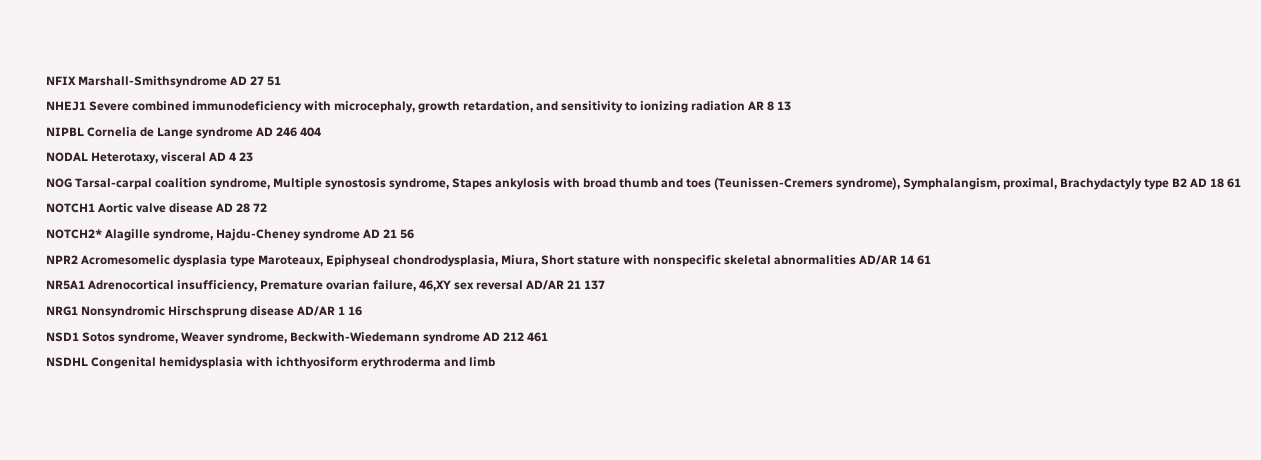NFIX Marshall-Smithsyndrome AD 27 51
NHEJ1 Severe combined immunodeficiency with microcephaly, growth retardation, and sensitivity to ionizing radiation AR 8 13
NIPBL Cornelia de Lange syndrome AD 246 404
NODAL Heterotaxy, visceral AD 4 23
NOG Tarsal-carpal coalition syndrome, Multiple synostosis syndrome, Stapes ankylosis with broad thumb and toes (Teunissen-Cremers syndrome), Symphalangism, proximal, Brachydactyly type B2 AD 18 61
NOTCH1 Aortic valve disease AD 28 72
NOTCH2* Alagille syndrome, Hajdu-Cheney syndrome AD 21 56
NPR2 Acromesomelic dysplasia type Maroteaux, Epiphyseal chondrodysplasia, Miura, Short stature with nonspecific skeletal abnormalities AD/AR 14 61
NR5A1 Adrenocortical insufficiency, Premature ovarian failure, 46,XY sex reversal AD/AR 21 137
NRG1 Nonsyndromic Hirschsprung disease AD/AR 1 16
NSD1 Sotos syndrome, Weaver syndrome, Beckwith-Wiedemann syndrome AD 212 461
NSDHL Congenital hemidysplasia with ichthyosiform erythroderma and limb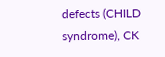defects (CHILD syndrome), CK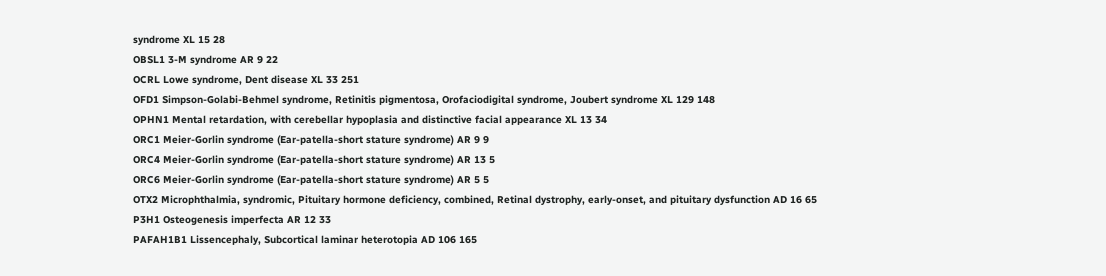syndrome XL 15 28
OBSL1 3-M syndrome AR 9 22
OCRL Lowe syndrome, Dent disease XL 33 251
OFD1 Simpson-Golabi-Behmel syndrome, Retinitis pigmentosa, Orofaciodigital syndrome, Joubert syndrome XL 129 148
OPHN1 Mental retardation, with cerebellar hypoplasia and distinctive facial appearance XL 13 34
ORC1 Meier-Gorlin syndrome (Ear-patella-short stature syndrome) AR 9 9
ORC4 Meier-Gorlin syndrome (Ear-patella-short stature syndrome) AR 13 5
ORC6 Meier-Gorlin syndrome (Ear-patella-short stature syndrome) AR 5 5
OTX2 Microphthalmia, syndromic, Pituitary hormone deficiency, combined, Retinal dystrophy, early-onset, and pituitary dysfunction AD 16 65
P3H1 Osteogenesis imperfecta AR 12 33
PAFAH1B1 Lissencephaly, Subcortical laminar heterotopia AD 106 165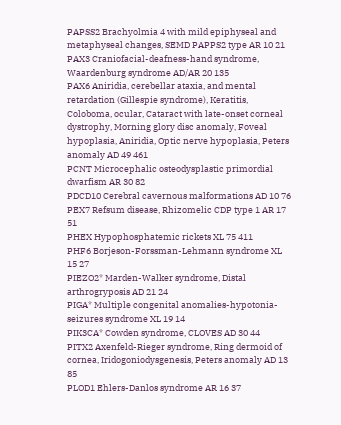PAPSS2 Brachyolmia 4 with mild epiphyseal and metaphyseal changes, SEMD PAPPS2 type AR 10 21
PAX3 Craniofacial-deafness-hand syndrome, Waardenburg syndrome AD/AR 20 135
PAX6 Aniridia, cerebellar ataxia, and mental retardation (Gillespie syndrome), Keratitis, Coloboma, ocular, Cataract with late-onset corneal dystrophy, Morning glory disc anomaly, Foveal hypoplasia, Aniridia, Optic nerve hypoplasia, Peters anomaly AD 49 461
PCNT Microcephalic osteodysplastic primordial dwarfism AR 30 82
PDCD10 Cerebral cavernous malformations AD 10 76
PEX7 Refsum disease, Rhizomelic CDP type 1 AR 17 51
PHEX Hypophosphatemic rickets XL 75 411
PHF6 Borjeson-Forssman-Lehmann syndrome XL 15 27
PIEZO2* Marden-Walker syndrome, Distal arthrogryposis AD 21 24
PIGA* Multiple congenital anomalies-hypotonia-seizures syndrome XL 19 14
PIK3CA* Cowden syndrome, CLOVES AD 30 44
PITX2 Axenfeld-Rieger syndrome, Ring dermoid of cornea, Iridogoniodysgenesis, Peters anomaly AD 13 85
PLOD1 Ehlers-Danlos syndrome AR 16 37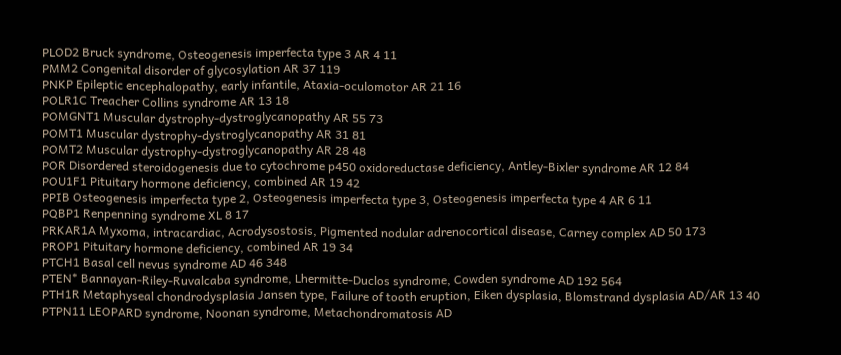PLOD2 Bruck syndrome, Osteogenesis imperfecta type 3 AR 4 11
PMM2 Congenital disorder of glycosylation AR 37 119
PNKP Epileptic encephalopathy, early infantile, Ataxia-oculomotor AR 21 16
POLR1C Treacher Collins syndrome AR 13 18
POMGNT1 Muscular dystrophy-dystroglycanopathy AR 55 73
POMT1 Muscular dystrophy-dystroglycanopathy AR 31 81
POMT2 Muscular dystrophy-dystroglycanopathy AR 28 48
POR Disordered steroidogenesis due to cytochrome p450 oxidoreductase deficiency, Antley-Bixler syndrome AR 12 84
POU1F1 Pituitary hormone deficiency, combined AR 19 42
PPIB Osteogenesis imperfecta type 2, Osteogenesis imperfecta type 3, Osteogenesis imperfecta type 4 AR 6 11
PQBP1 Renpenning syndrome XL 8 17
PRKAR1A Myxoma, intracardiac, Acrodysostosis, Pigmented nodular adrenocortical disease, Carney complex AD 50 173
PROP1 Pituitary hormone deficiency, combined AR 19 34
PTCH1 Basal cell nevus syndrome AD 46 348
PTEN* Bannayan-Riley-Ruvalcaba syndrome, Lhermitte-Duclos syndrome, Cowden syndrome AD 192 564
PTH1R Metaphyseal chondrodysplasia Jansen type, Failure of tooth eruption, Eiken dysplasia, Blomstrand dysplasia AD/AR 13 40
PTPN11 LEOPARD syndrome, Noonan syndrome, Metachondromatosis AD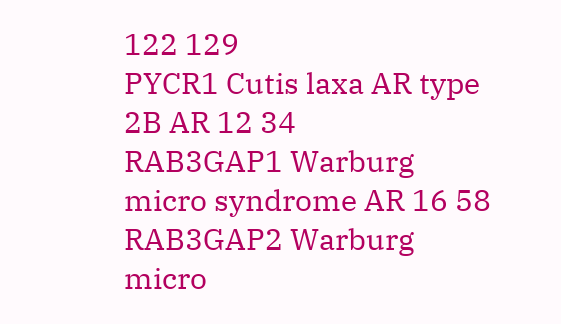122 129
PYCR1 Cutis laxa AR type 2B AR 12 34
RAB3GAP1 Warburg micro syndrome AR 16 58
RAB3GAP2 Warburg micro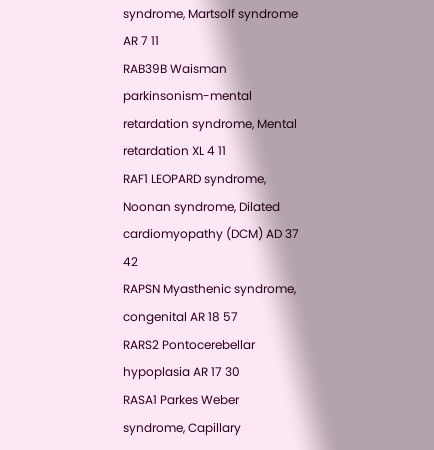syndrome, Martsolf syndrome AR 7 11
RAB39B Waisman parkinsonism-mental retardation syndrome, Mental retardation XL 4 11
RAF1 LEOPARD syndrome, Noonan syndrome, Dilated cardiomyopathy (DCM) AD 37 42
RAPSN Myasthenic syndrome, congenital AR 18 57
RARS2 Pontocerebellar hypoplasia AR 17 30
RASA1 Parkes Weber syndrome, Capillary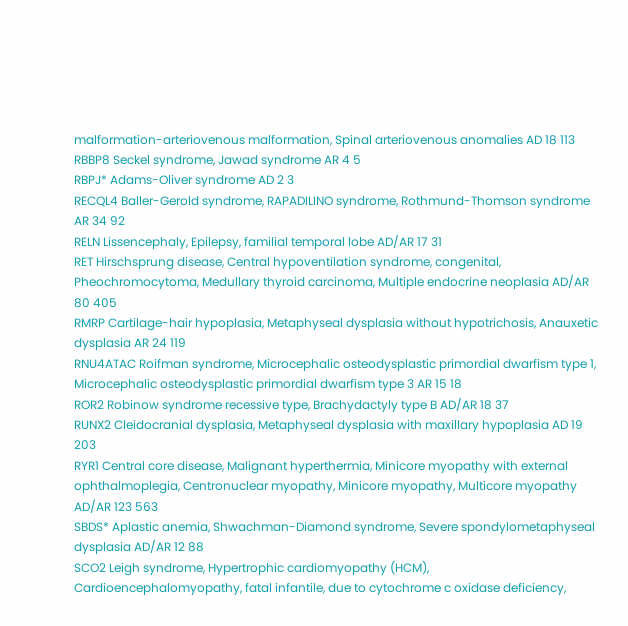malformation-arteriovenous malformation, Spinal arteriovenous anomalies AD 18 113
RBBP8 Seckel syndrome, Jawad syndrome AR 4 5
RBPJ* Adams-Oliver syndrome AD 2 3
RECQL4 Baller-Gerold syndrome, RAPADILINO syndrome, Rothmund-Thomson syndrome AR 34 92
RELN Lissencephaly, Epilepsy, familial temporal lobe AD/AR 17 31
RET Hirschsprung disease, Central hypoventilation syndrome, congenital, Pheochromocytoma, Medullary thyroid carcinoma, Multiple endocrine neoplasia AD/AR 80 405
RMRP Cartilage-hair hypoplasia, Metaphyseal dysplasia without hypotrichosis, Anauxetic dysplasia AR 24 119
RNU4ATAC Roifman syndrome, Microcephalic osteodysplastic primordial dwarfism type 1, Microcephalic osteodysplastic primordial dwarfism type 3 AR 15 18
ROR2 Robinow syndrome recessive type, Brachydactyly type B AD/AR 18 37
RUNX2 Cleidocranial dysplasia, Metaphyseal dysplasia with maxillary hypoplasia AD 19 203
RYR1 Central core disease, Malignant hyperthermia, Minicore myopathy with external ophthalmoplegia, Centronuclear myopathy, Minicore myopathy, Multicore myopathy AD/AR 123 563
SBDS* Aplastic anemia, Shwachman-Diamond syndrome, Severe spondylometaphyseal dysplasia AD/AR 12 88
SCO2 Leigh syndrome, Hypertrophic cardiomyopathy (HCM), Cardioencephalomyopathy, fatal infantile, due to cytochrome c oxidase deficiency,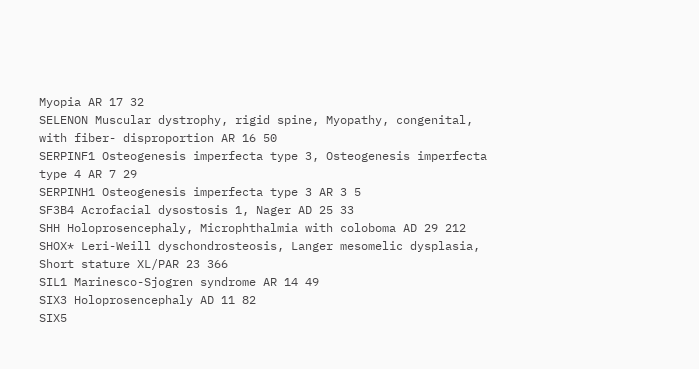Myopia AR 17 32
SELENON Muscular dystrophy, rigid spine, Myopathy, congenital, with fiber- disproportion AR 16 50
SERPINF1 Osteogenesis imperfecta type 3, Osteogenesis imperfecta type 4 AR 7 29
SERPINH1 Osteogenesis imperfecta type 3 AR 3 5
SF3B4 Acrofacial dysostosis 1, Nager AD 25 33
SHH Holoprosencephaly, Microphthalmia with coloboma AD 29 212
SHOX* Leri-Weill dyschondrosteosis, Langer mesomelic dysplasia, Short stature XL/PAR 23 366
SIL1 Marinesco-Sjogren syndrome AR 14 49
SIX3 Holoprosencephaly AD 11 82
SIX5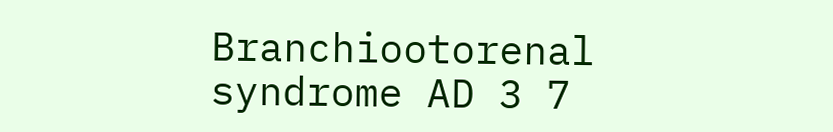Branchiootorenal syndrome AD 3 7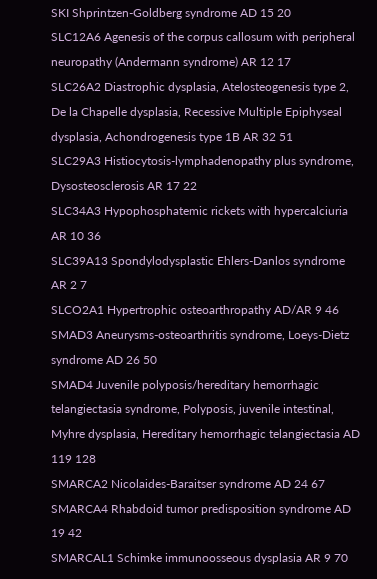SKI Shprintzen-Goldberg syndrome AD 15 20
SLC12A6 Agenesis of the corpus callosum with peripheral neuropathy (Andermann syndrome) AR 12 17
SLC26A2 Diastrophic dysplasia, Atelosteogenesis type 2, De la Chapelle dysplasia, Recessive Multiple Epiphyseal dysplasia, Achondrogenesis type 1B AR 32 51
SLC29A3 Histiocytosis-lymphadenopathy plus syndrome, Dysosteosclerosis AR 17 22
SLC34A3 Hypophosphatemic rickets with hypercalciuria AR 10 36
SLC39A13 Spondylodysplastic Ehlers-Danlos syndrome AR 2 7
SLCO2A1 Hypertrophic osteoarthropathy AD/AR 9 46
SMAD3 Aneurysms-osteoarthritis syndrome, Loeys-Dietz syndrome AD 26 50
SMAD4 Juvenile polyposis/hereditary hemorrhagic telangiectasia syndrome, Polyposis, juvenile intestinal, Myhre dysplasia, Hereditary hemorrhagic telangiectasia AD 119 128
SMARCA2 Nicolaides-Baraitser syndrome AD 24 67
SMARCA4 Rhabdoid tumor predisposition syndrome AD 19 42
SMARCAL1 Schimke immunoosseous dysplasia AR 9 70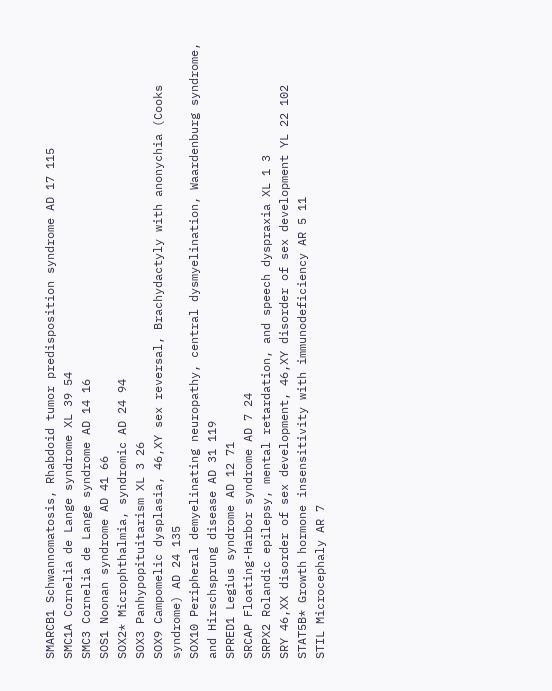SMARCB1 Schwannomatosis, Rhabdoid tumor predisposition syndrome AD 17 115
SMC1A Cornelia de Lange syndrome XL 39 54
SMC3 Cornelia de Lange syndrome AD 14 16
SOS1 Noonan syndrome AD 41 66
SOX2* Microphthalmia, syndromic AD 24 94
SOX3 Panhypopituitarism XL 3 26
SOX9 Campomelic dysplasia, 46,XY sex reversal, Brachydactyly with anonychia (Cooks syndrome) AD 24 135
SOX10 Peripheral demyelinating neuropathy, central dysmyelination, Waardenburg syndrome, and Hirschsprung disease AD 31 119
SPRED1 Legius syndrome AD 12 71
SRCAP Floating-Harbor syndrome AD 7 24
SRPX2 Rolandic epilepsy, mental retardation, and speech dyspraxia XL 1 3
SRY 46,XX disorder of sex development, 46,XY disorder of sex development YL 22 102
STAT5B* Growth hormone insensitivity with immunodeficiency AR 5 11
STIL Microcephaly AR 7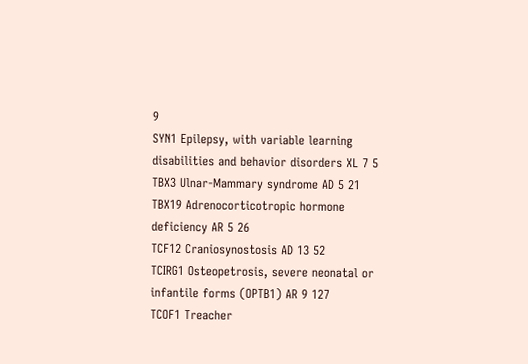9
SYN1 Epilepsy, with variable learning disabilities and behavior disorders XL 7 5
TBX3 Ulnar-Mammary syndrome AD 5 21
TBX19 Adrenocorticotropic hormone deficiency AR 5 26
TCF12 Craniosynostosis AD 13 52
TCIRG1 Osteopetrosis, severe neonatal or infantile forms (OPTB1) AR 9 127
TCOF1 Treacher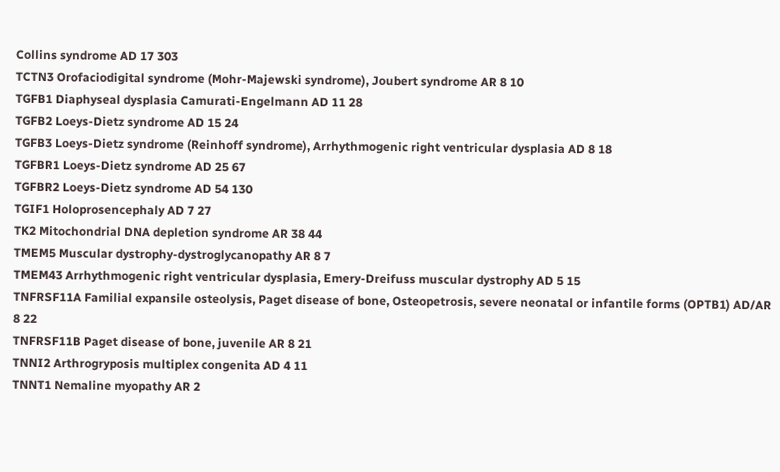Collins syndrome AD 17 303
TCTN3 Orofaciodigital syndrome (Mohr-Majewski syndrome), Joubert syndrome AR 8 10
TGFB1 Diaphyseal dysplasia Camurati-Engelmann AD 11 28
TGFB2 Loeys-Dietz syndrome AD 15 24
TGFB3 Loeys-Dietz syndrome (Reinhoff syndrome), Arrhythmogenic right ventricular dysplasia AD 8 18
TGFBR1 Loeys-Dietz syndrome AD 25 67
TGFBR2 Loeys-Dietz syndrome AD 54 130
TGIF1 Holoprosencephaly AD 7 27
TK2 Mitochondrial DNA depletion syndrome AR 38 44
TMEM5 Muscular dystrophy-dystroglycanopathy AR 8 7
TMEM43 Arrhythmogenic right ventricular dysplasia, Emery-Dreifuss muscular dystrophy AD 5 15
TNFRSF11A Familial expansile osteolysis, Paget disease of bone, Osteopetrosis, severe neonatal or infantile forms (OPTB1) AD/AR 8 22
TNFRSF11B Paget disease of bone, juvenile AR 8 21
TNNI2 Arthrogryposis multiplex congenita AD 4 11
TNNT1 Nemaline myopathy AR 2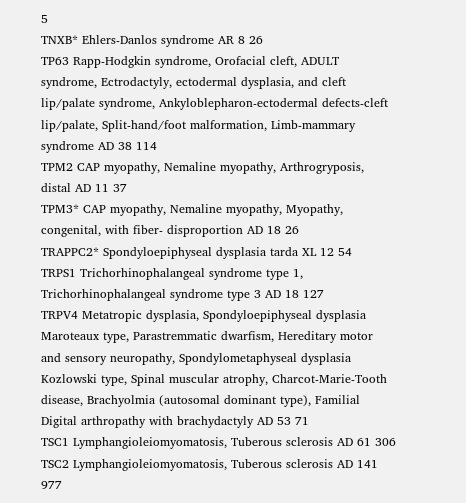5
TNXB* Ehlers-Danlos syndrome AR 8 26
TP63 Rapp-Hodgkin syndrome, Orofacial cleft, ADULT syndrome, Ectrodactyly, ectodermal dysplasia, and cleft lip/palate syndrome, Ankyloblepharon-ectodermal defects-cleft lip/palate, Split-hand/foot malformation, Limb-mammary syndrome AD 38 114
TPM2 CAP myopathy, Nemaline myopathy, Arthrogryposis, distal AD 11 37
TPM3* CAP myopathy, Nemaline myopathy, Myopathy, congenital, with fiber- disproportion AD 18 26
TRAPPC2* Spondyloepiphyseal dysplasia tarda XL 12 54
TRPS1 Trichorhinophalangeal syndrome type 1, Trichorhinophalangeal syndrome type 3 AD 18 127
TRPV4 Metatropic dysplasia, Spondyloepiphyseal dysplasia Maroteaux type, Parastremmatic dwarfism, Hereditary motor and sensory neuropathy, Spondylometaphyseal dysplasia Kozlowski type, Spinal muscular atrophy, Charcot-Marie-Tooth disease, Brachyolmia (autosomal dominant type), Familial Digital arthropathy with brachydactyly AD 53 71
TSC1 Lymphangioleiomyomatosis, Tuberous sclerosis AD 61 306
TSC2 Lymphangioleiomyomatosis, Tuberous sclerosis AD 141 977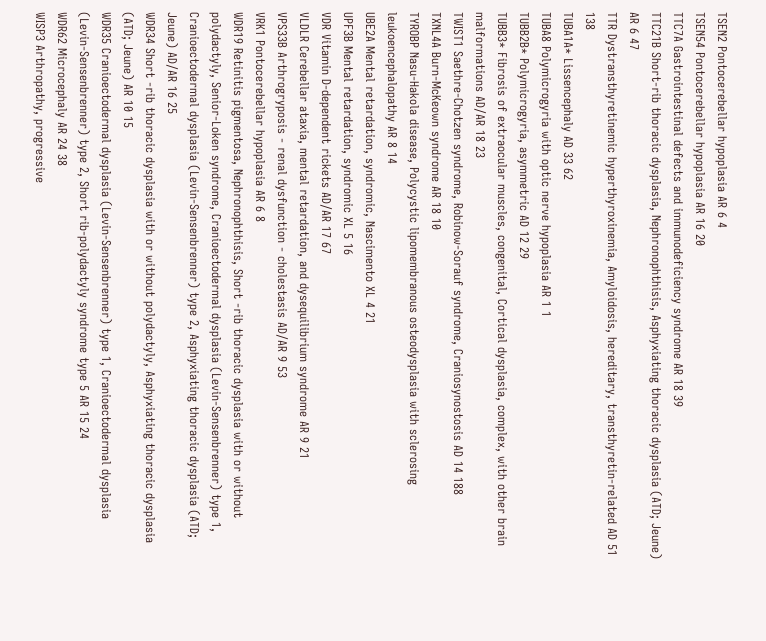TSEN2 Pontocerebellar hypoplasia AR 6 4
TSEN54 Pontocerebellar hypoplasia AR 16 20
TTC7A Gastrointestinal defects and immunodeficiency syndrome AR 18 39
TTC21B Short-rib thoracic dysplasia, Nephronophthisis, Asphyxiating thoracic dysplasia (ATD; Jeune) AR 6 47
TTR Dystransthyretinemic hyperthyroxinemia, Amyloidosis, hereditary, transthyretin-related AD 51 138
TUBA1A* Lissencephaly AD 33 62
TUBA8 Polymicrogyria with optic nerve hypoplasia AR 1 1
TUBB2B* Polymicrogyria, asymmetric AD 12 29
TUBB3* Fibrosis of extraocular muscles, congenital, Cortical dysplasia, complex, with other brain malformations AD/AR 18 23
TWIST1 Saethre-Chotzen syndrome, Robinow-Sorauf syndrome, Craniosynostosis AD 14 188
TXNL4A Burn-McKeown syndrome AR 18 10
TYROBP Nasu-Hakola disease, Polycystic lipomembranous osteodysplasia with sclerosing leukoencephalopathy AR 8 14
UBE2A Mental retardation, syndromic, Nascimento XL 4 21
UPF3B Mental retardation, syndromic XL 5 16
VDR Vitamin D-dependent rickets AD/AR 17 67
VLDLR Cerebellar ataxia, mental retardation, and dysequilibrium syndrome AR 9 21
VPS33B Arthrogryposis - renal dysfunction - cholestasis AD/AR 9 53
VRK1 Pontocerebellar hypoplasia AR 6 8
WDR19 Retinitis pigmentosa, Nephronophthisis, Short -rib thoracic dysplasia with or without polydactyly, Senior-Loken syndrome, Cranioectodermal dysplasia (Levin-Sensenbrenner) type 1, Cranioectodermal dysplasia (Levin-Sensenbrenner) type 2, Asphyxiating thoracic dysplasia (ATD; Jeune) AD/AR 16 25
WDR34 Short -rib thoracic dysplasia with or without polydactyly, Asphyxiating thoracic dysplasia (ATD; Jeune) AR 10 15
WDR35 Cranioectodermal dysplasia (Levin-Sensenbrenner) type 1, Cranioectodermal dysplasia (Levin-Sensenbrenner) type 2, Short rib-polydactyly syndrome type 5 AR 15 24
WDR62 Microcephaly AR 24 38
WISP3 Arthropathy, progressive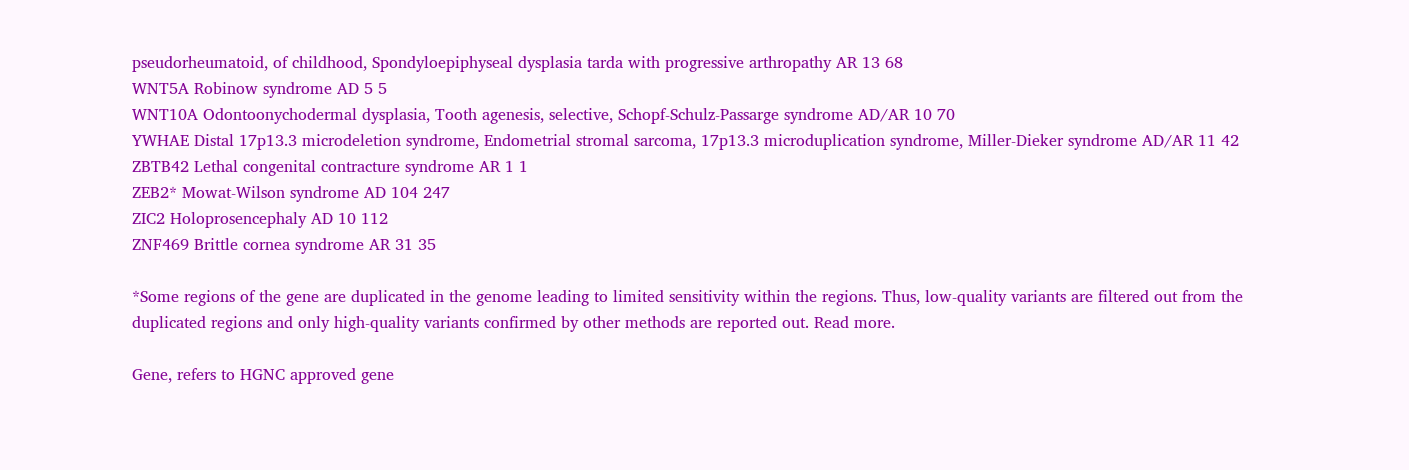pseudorheumatoid, of childhood, Spondyloepiphyseal dysplasia tarda with progressive arthropathy AR 13 68
WNT5A Robinow syndrome AD 5 5
WNT10A Odontoonychodermal dysplasia, Tooth agenesis, selective, Schopf-Schulz-Passarge syndrome AD/AR 10 70
YWHAE Distal 17p13.3 microdeletion syndrome, Endometrial stromal sarcoma, 17p13.3 microduplication syndrome, Miller-Dieker syndrome AD/AR 11 42
ZBTB42 Lethal congenital contracture syndrome AR 1 1
ZEB2* Mowat-Wilson syndrome AD 104 247
ZIC2 Holoprosencephaly AD 10 112
ZNF469 Brittle cornea syndrome AR 31 35

*Some regions of the gene are duplicated in the genome leading to limited sensitivity within the regions. Thus, low-quality variants are filtered out from the duplicated regions and only high-quality variants confirmed by other methods are reported out. Read more.

Gene, refers to HGNC approved gene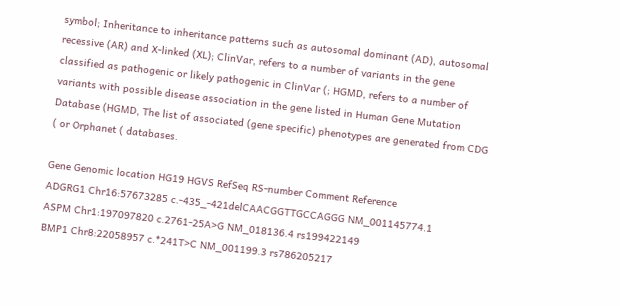symbol; Inheritance to inheritance patterns such as autosomal dominant (AD), autosomal recessive (AR) and X-linked (XL); ClinVar, refers to a number of variants in the gene classified as pathogenic or likely pathogenic in ClinVar (; HGMD, refers to a number of variants with possible disease association in the gene listed in Human Gene Mutation Database (HGMD, The list of associated (gene specific) phenotypes are generated from CDG ( or Orphanet ( databases.

Gene Genomic location HG19 HGVS RefSeq RS-number Comment Reference
ADGRG1 Chr16:57673285 c.-435_-421delCAACGGTTGCCAGGG NM_001145774.1
ASPM Chr1:197097820 c.2761-25A>G NM_018136.4 rs199422149
BMP1 Chr8:22058957 c.*241T>C NM_001199.3 rs786205217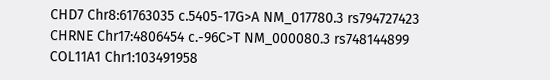CHD7 Chr8:61763035 c.5405-17G>A NM_017780.3 rs794727423
CHRNE Chr17:4806454 c.-96C>T NM_000080.3 rs748144899
COL11A1 Chr1:103491958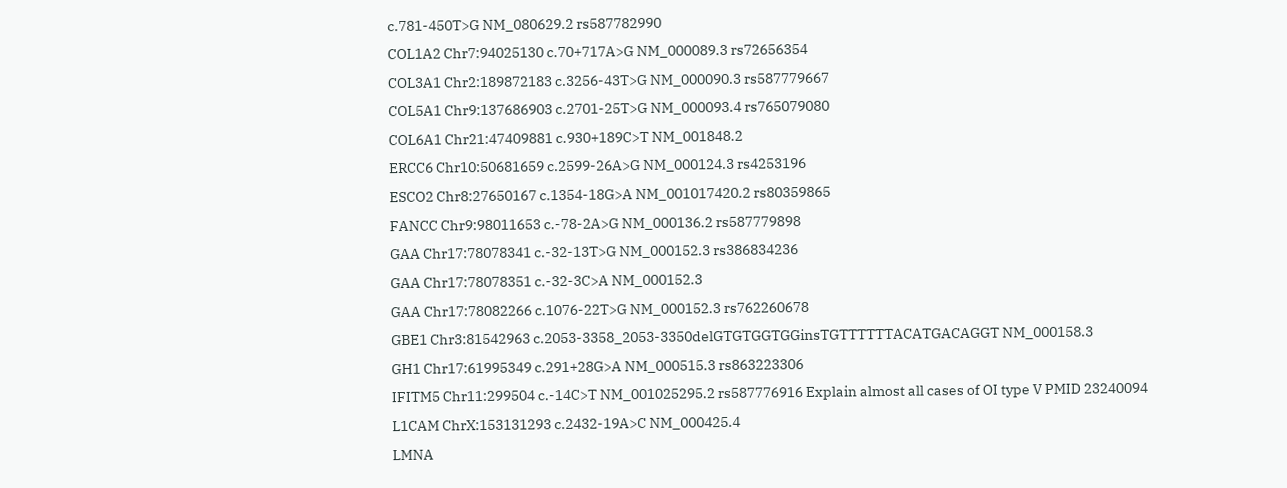c.781-450T>G NM_080629.2 rs587782990
COL1A2 Chr7:94025130 c.70+717A>G NM_000089.3 rs72656354
COL3A1 Chr2:189872183 c.3256-43T>G NM_000090.3 rs587779667
COL5A1 Chr9:137686903 c.2701-25T>G NM_000093.4 rs765079080
COL6A1 Chr21:47409881 c.930+189C>T NM_001848.2
ERCC6 Chr10:50681659 c.2599-26A>G NM_000124.3 rs4253196
ESCO2 Chr8:27650167 c.1354-18G>A NM_001017420.2 rs80359865
FANCC Chr9:98011653 c.-78-2A>G NM_000136.2 rs587779898
GAA Chr17:78078341 c.-32-13T>G NM_000152.3 rs386834236
GAA Chr17:78078351 c.-32-3C>A NM_000152.3
GAA Chr17:78082266 c.1076-22T>G NM_000152.3 rs762260678
GBE1 Chr3:81542963 c.2053-3358_2053-3350delGTGTGGTGGinsTGTTTTTTACATGACAGGT NM_000158.3
GH1 Chr17:61995349 c.291+28G>A NM_000515.3 rs863223306
IFITM5 Chr11:299504 c.-14C>T NM_001025295.2 rs587776916 Explain almost all cases of OI type V PMID 23240094
L1CAM ChrX:153131293 c.2432-19A>C NM_000425.4
LMNA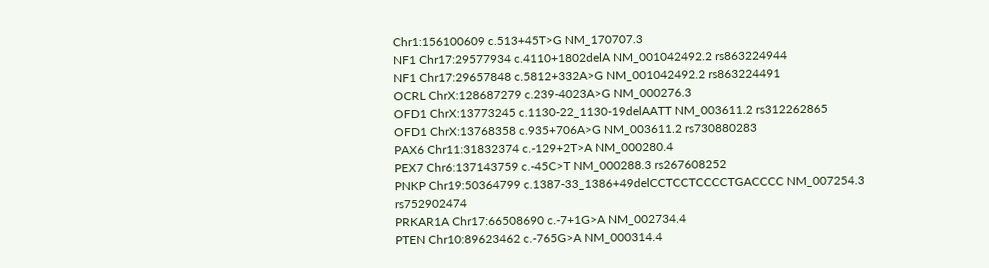Chr1:156100609 c.513+45T>G NM_170707.3
NF1 Chr17:29577934 c.4110+1802delA NM_001042492.2 rs863224944
NF1 Chr17:29657848 c.5812+332A>G NM_001042492.2 rs863224491
OCRL ChrX:128687279 c.239-4023A>G NM_000276.3
OFD1 ChrX:13773245 c.1130-22_1130-19delAATT NM_003611.2 rs312262865
OFD1 ChrX:13768358 c.935+706A>G NM_003611.2 rs730880283
PAX6 Chr11:31832374 c.-129+2T>A NM_000280.4
PEX7 Chr6:137143759 c.-45C>T NM_000288.3 rs267608252
PNKP Chr19:50364799 c.1387-33_1386+49delCCTCCTCCCCTGACCCC NM_007254.3 rs752902474
PRKAR1A Chr17:66508690 c.-7+1G>A NM_002734.4
PTEN Chr10:89623462 c.-765G>A NM_000314.4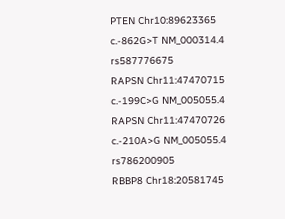PTEN Chr10:89623365 c.-862G>T NM_000314.4 rs587776675
RAPSN Chr11:47470715 c.-199C>G NM_005055.4
RAPSN Chr11:47470726 c.-210A>G NM_005055.4 rs786200905
RBBP8 Chr18:20581745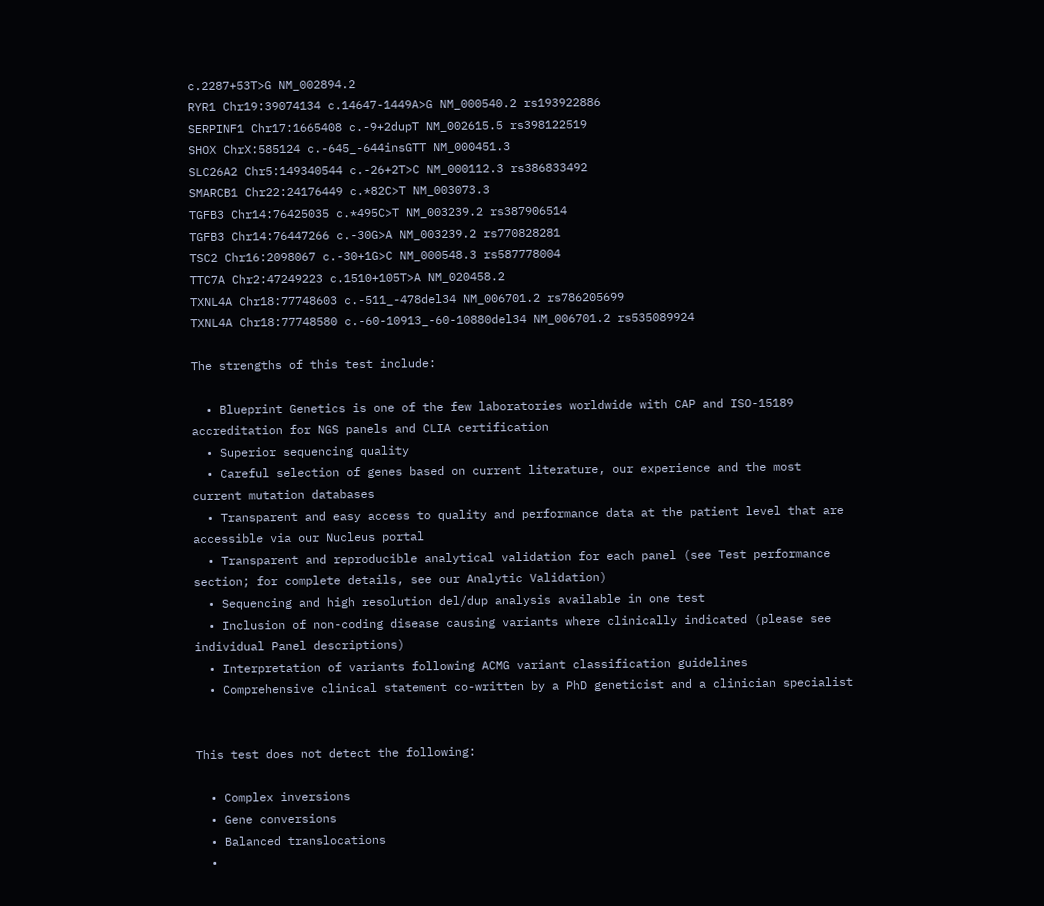c.2287+53T>G NM_002894.2
RYR1 Chr19:39074134 c.14647-1449A>G NM_000540.2 rs193922886
SERPINF1 Chr17:1665408 c.-9+2dupT NM_002615.5 rs398122519
SHOX ChrX:585124 c.-645_-644insGTT NM_000451.3
SLC26A2 Chr5:149340544 c.-26+2T>C NM_000112.3 rs386833492
SMARCB1 Chr22:24176449 c.*82C>T NM_003073.3
TGFB3 Chr14:76425035 c.*495C>T NM_003239.2 rs387906514
TGFB3 Chr14:76447266 c.-30G>A NM_003239.2 rs770828281
TSC2 Chr16:2098067 c.-30+1G>C NM_000548.3 rs587778004
TTC7A Chr2:47249223 c.1510+105T>A NM_020458.2
TXNL4A Chr18:77748603 c.-511_-478del34 NM_006701.2 rs786205699
TXNL4A Chr18:77748580 c.-60-10913_-60-10880del34 NM_006701.2 rs535089924

The strengths of this test include:

  • Blueprint Genetics is one of the few laboratories worldwide with CAP and ISO-15189 accreditation for NGS panels and CLIA certification
  • Superior sequencing quality
  • Careful selection of genes based on current literature, our experience and the most current mutation databases
  • Transparent and easy access to quality and performance data at the patient level that are accessible via our Nucleus portal
  • Transparent and reproducible analytical validation for each panel (see Test performance section; for complete details, see our Analytic Validation)
  • Sequencing and high resolution del/dup analysis available in one test
  • Inclusion of non-coding disease causing variants where clinically indicated (please see individual Panel descriptions)
  • Interpretation of variants following ACMG variant classification guidelines
  • Comprehensive clinical statement co-written by a PhD geneticist and a clinician specialist


This test does not detect the following:

  • Complex inversions
  • Gene conversions
  • Balanced translocations
  •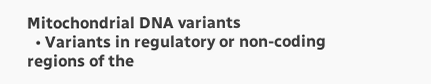Mitochondrial DNA variants
  • Variants in regulatory or non-coding regions of the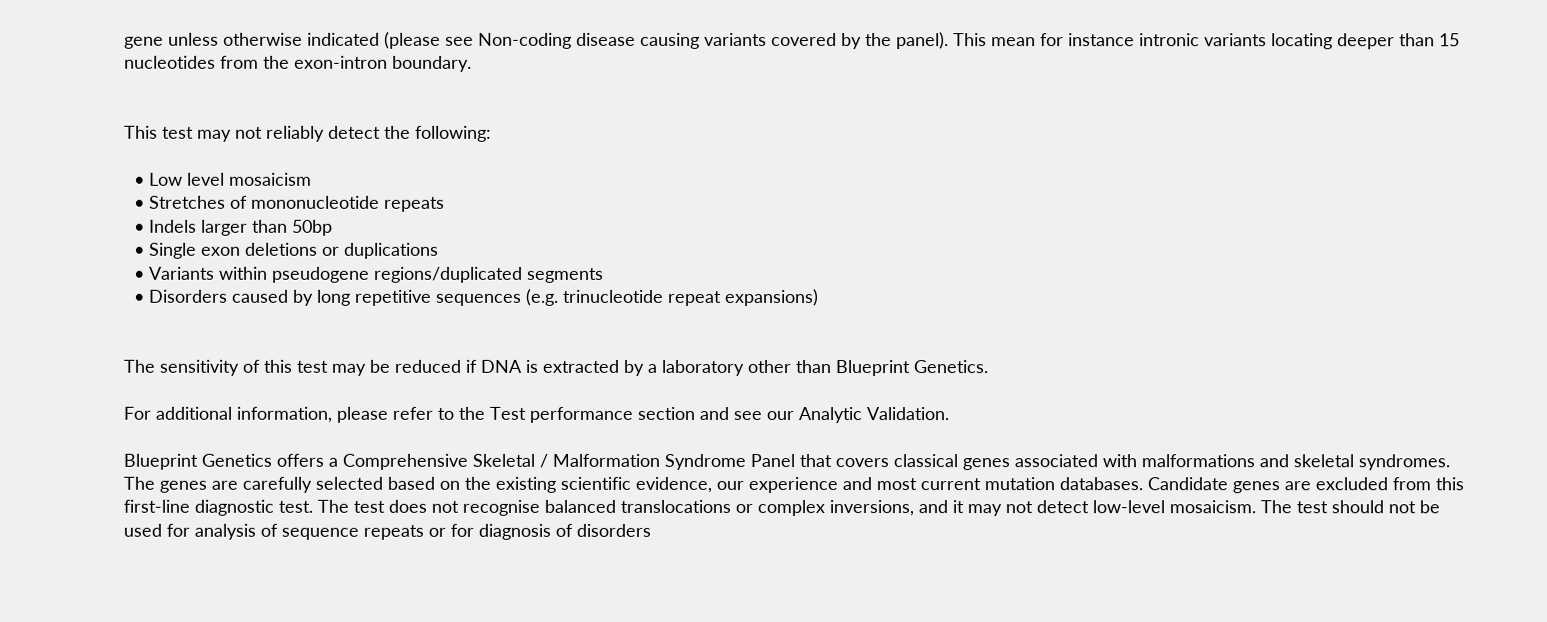gene unless otherwise indicated (please see Non-coding disease causing variants covered by the panel). This mean for instance intronic variants locating deeper than 15 nucleotides from the exon-intron boundary.


This test may not reliably detect the following:

  • Low level mosaicism
  • Stretches of mononucleotide repeats
  • Indels larger than 50bp
  • Single exon deletions or duplications
  • Variants within pseudogene regions/duplicated segments
  • Disorders caused by long repetitive sequences (e.g. trinucleotide repeat expansions)


The sensitivity of this test may be reduced if DNA is extracted by a laboratory other than Blueprint Genetics.

For additional information, please refer to the Test performance section and see our Analytic Validation.

Blueprint Genetics offers a Comprehensive Skeletal / Malformation Syndrome Panel that covers classical genes associated with malformations and skeletal syndromes. The genes are carefully selected based on the existing scientific evidence, our experience and most current mutation databases. Candidate genes are excluded from this first-line diagnostic test. The test does not recognise balanced translocations or complex inversions, and it may not detect low-level mosaicism. The test should not be used for analysis of sequence repeats or for diagnosis of disorders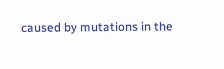caused by mutations in the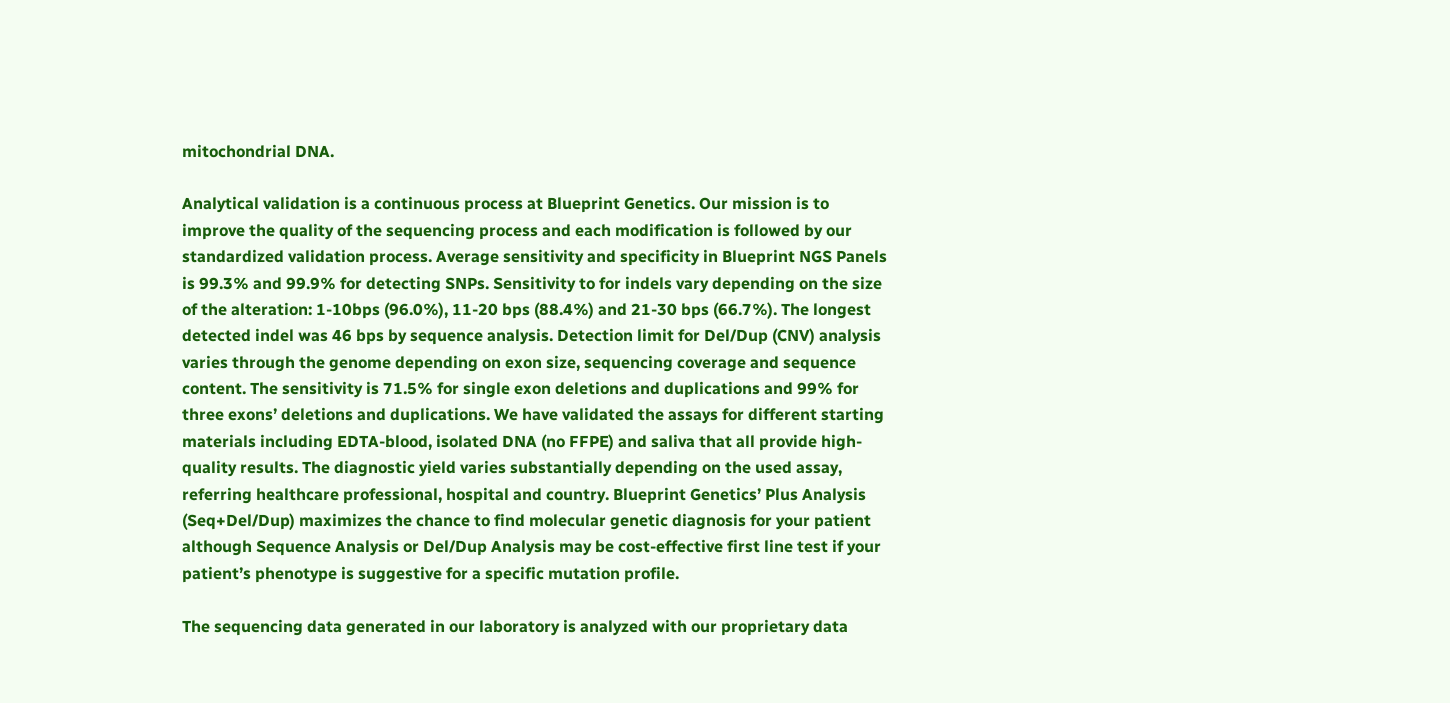mitochondrial DNA.

Analytical validation is a continuous process at Blueprint Genetics. Our mission is to improve the quality of the sequencing process and each modification is followed by our standardized validation process. Average sensitivity and specificity in Blueprint NGS Panels is 99.3% and 99.9% for detecting SNPs. Sensitivity to for indels vary depending on the size of the alteration: 1-10bps (96.0%), 11-20 bps (88.4%) and 21-30 bps (66.7%). The longest detected indel was 46 bps by sequence analysis. Detection limit for Del/Dup (CNV) analysis varies through the genome depending on exon size, sequencing coverage and sequence content. The sensitivity is 71.5% for single exon deletions and duplications and 99% for three exons’ deletions and duplications. We have validated the assays for different starting materials including EDTA-blood, isolated DNA (no FFPE) and saliva that all provide high-quality results. The diagnostic yield varies substantially depending on the used assay, referring healthcare professional, hospital and country. Blueprint Genetics’ Plus Analysis (Seq+Del/Dup) maximizes the chance to find molecular genetic diagnosis for your patient although Sequence Analysis or Del/Dup Analysis may be cost-effective first line test if your patient’s phenotype is suggestive for a specific mutation profile.

The sequencing data generated in our laboratory is analyzed with our proprietary data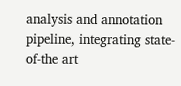analysis and annotation pipeline, integrating state-of-the art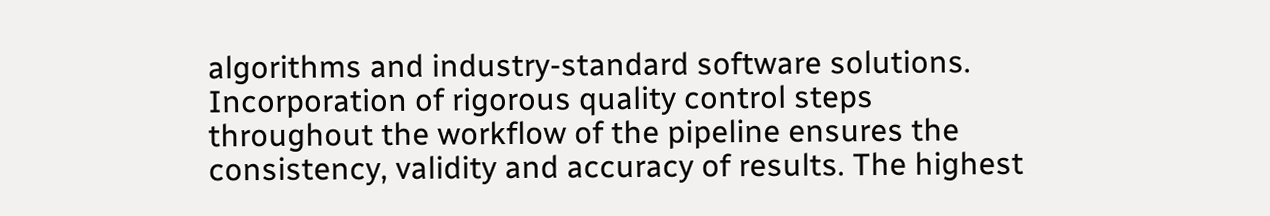algorithms and industry-standard software solutions. Incorporation of rigorous quality control steps throughout the workflow of the pipeline ensures the consistency, validity and accuracy of results. The highest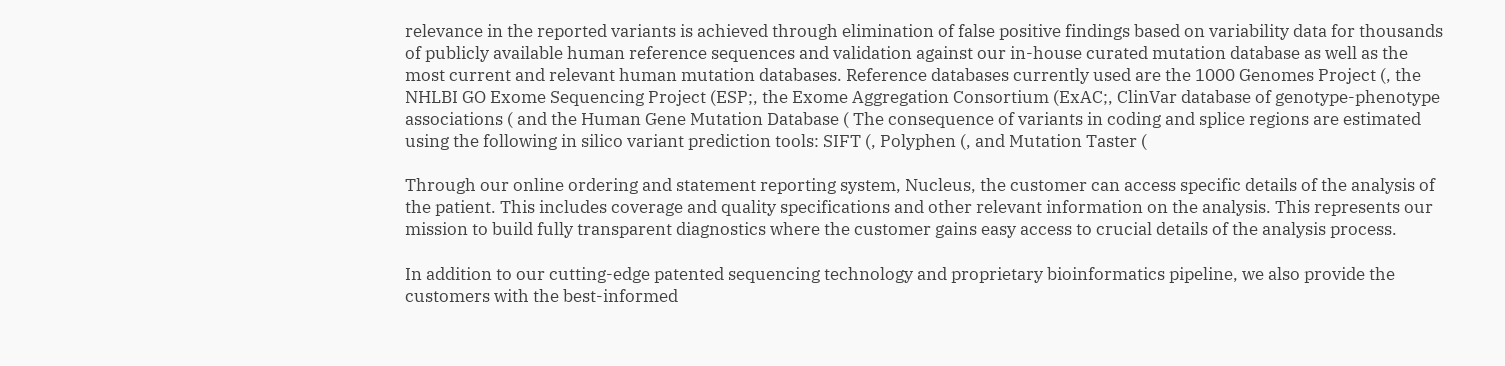relevance in the reported variants is achieved through elimination of false positive findings based on variability data for thousands of publicly available human reference sequences and validation against our in-house curated mutation database as well as the most current and relevant human mutation databases. Reference databases currently used are the 1000 Genomes Project (, the NHLBI GO Exome Sequencing Project (ESP;, the Exome Aggregation Consortium (ExAC;, ClinVar database of genotype-phenotype associations ( and the Human Gene Mutation Database ( The consequence of variants in coding and splice regions are estimated using the following in silico variant prediction tools: SIFT (, Polyphen (, and Mutation Taster (

Through our online ordering and statement reporting system, Nucleus, the customer can access specific details of the analysis of the patient. This includes coverage and quality specifications and other relevant information on the analysis. This represents our mission to build fully transparent diagnostics where the customer gains easy access to crucial details of the analysis process.

In addition to our cutting-edge patented sequencing technology and proprietary bioinformatics pipeline, we also provide the customers with the best-informed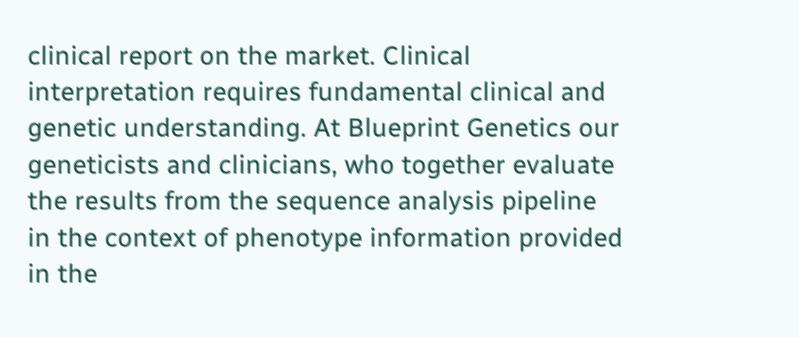clinical report on the market. Clinical interpretation requires fundamental clinical and genetic understanding. At Blueprint Genetics our geneticists and clinicians, who together evaluate the results from the sequence analysis pipeline in the context of phenotype information provided in the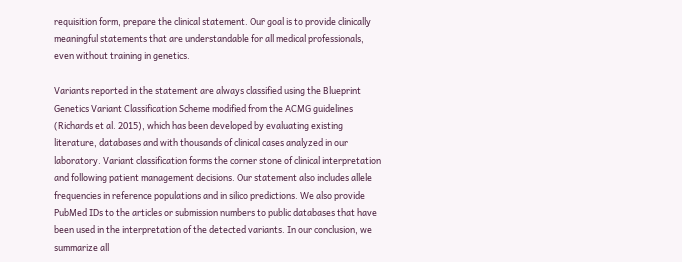requisition form, prepare the clinical statement. Our goal is to provide clinically meaningful statements that are understandable for all medical professionals, even without training in genetics.

Variants reported in the statement are always classified using the Blueprint Genetics Variant Classification Scheme modified from the ACMG guidelines (Richards et al. 2015), which has been developed by evaluating existing literature, databases and with thousands of clinical cases analyzed in our laboratory. Variant classification forms the corner stone of clinical interpretation and following patient management decisions. Our statement also includes allele frequencies in reference populations and in silico predictions. We also provide PubMed IDs to the articles or submission numbers to public databases that have been used in the interpretation of the detected variants. In our conclusion, we summarize all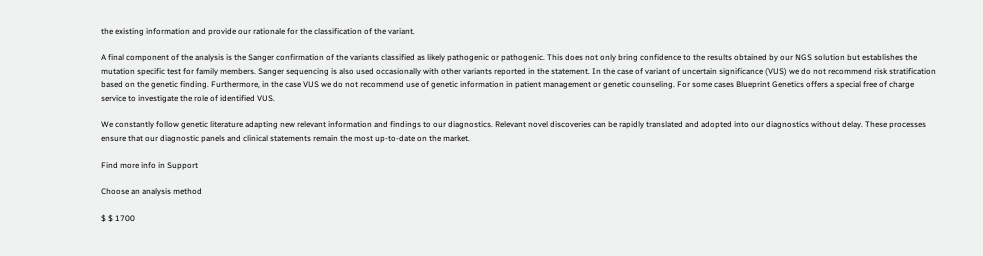the existing information and provide our rationale for the classification of the variant.

A final component of the analysis is the Sanger confirmation of the variants classified as likely pathogenic or pathogenic. This does not only bring confidence to the results obtained by our NGS solution but establishes the mutation specific test for family members. Sanger sequencing is also used occasionally with other variants reported in the statement. In the case of variant of uncertain significance (VUS) we do not recommend risk stratification based on the genetic finding. Furthermore, in the case VUS we do not recommend use of genetic information in patient management or genetic counseling. For some cases Blueprint Genetics offers a special free of charge service to investigate the role of identified VUS.

We constantly follow genetic literature adapting new relevant information and findings to our diagnostics. Relevant novel discoveries can be rapidly translated and adopted into our diagnostics without delay. These processes ensure that our diagnostic panels and clinical statements remain the most up-to-date on the market.

Find more info in Support

Choose an analysis method

$ $ 1700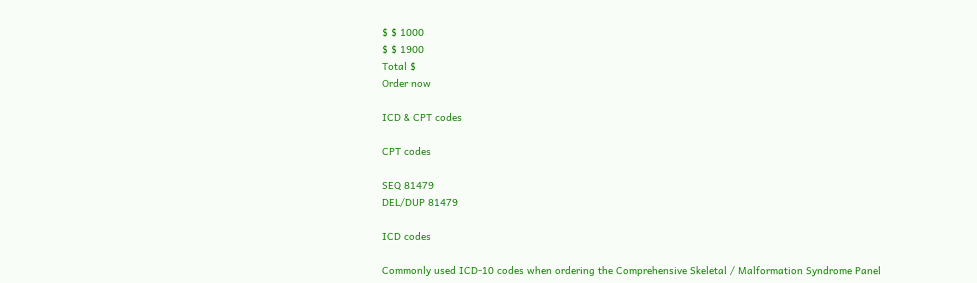$ $ 1000
$ $ 1900
Total $
Order now

ICD & CPT codes

CPT codes

SEQ 81479
DEL/DUP 81479

ICD codes

Commonly used ICD-10 codes when ordering the Comprehensive Skeletal / Malformation Syndrome Panel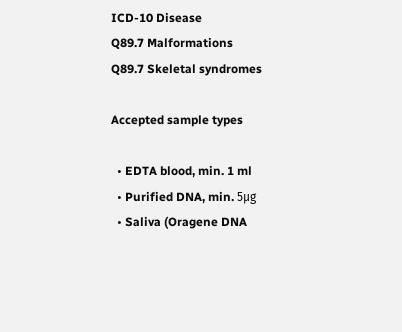ICD-10 Disease
Q89.7 Malformations
Q89.7 Skeletal syndromes

Accepted sample types

  • EDTA blood, min. 1 ml
  • Purified DNA, min. 5μg
  • Saliva (Oragene DNA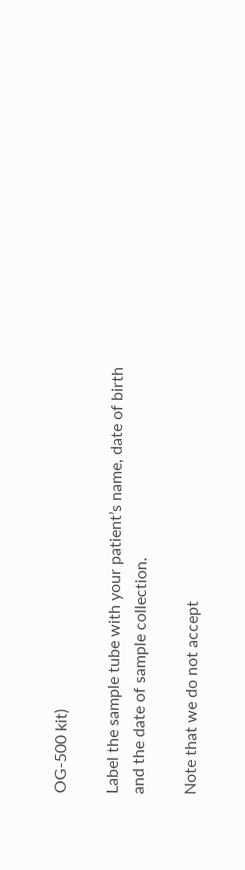OG-500 kit)

Label the sample tube with your patient’s name, date of birth and the date of sample collection.

Note that we do not accept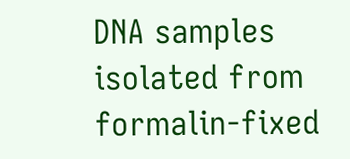DNA samples isolated from formalin-fixed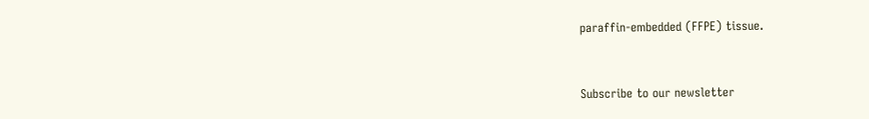paraffin-embedded (FFPE) tissue.


Subscribe to our newsletter